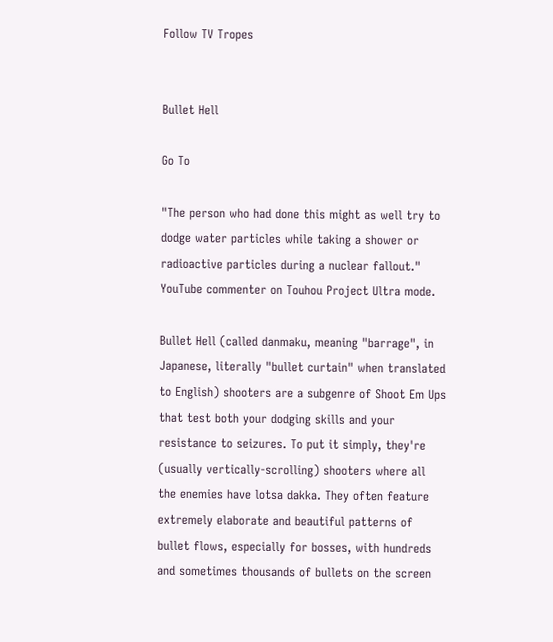Follow TV Tropes


Bullet Hell

Go To

"The person who had done this might as well try to dodge water particles while taking a shower or radioactive particles during a nuclear fallout."
YouTube commenter on Touhou Project Ultra mode.

Bullet Hell (called danmaku, meaning "barrage", in Japanese, literally "bullet curtain" when translated to English) shooters are a subgenre of Shoot Em Ups that test both your dodging skills and your resistance to seizures. To put it simply, they're (usually vertically-scrolling) shooters where all the enemies have lotsa dakka. They often feature extremely elaborate and beautiful patterns of bullet flows, especially for bosses, with hundreds and sometimes thousands of bullets on the screen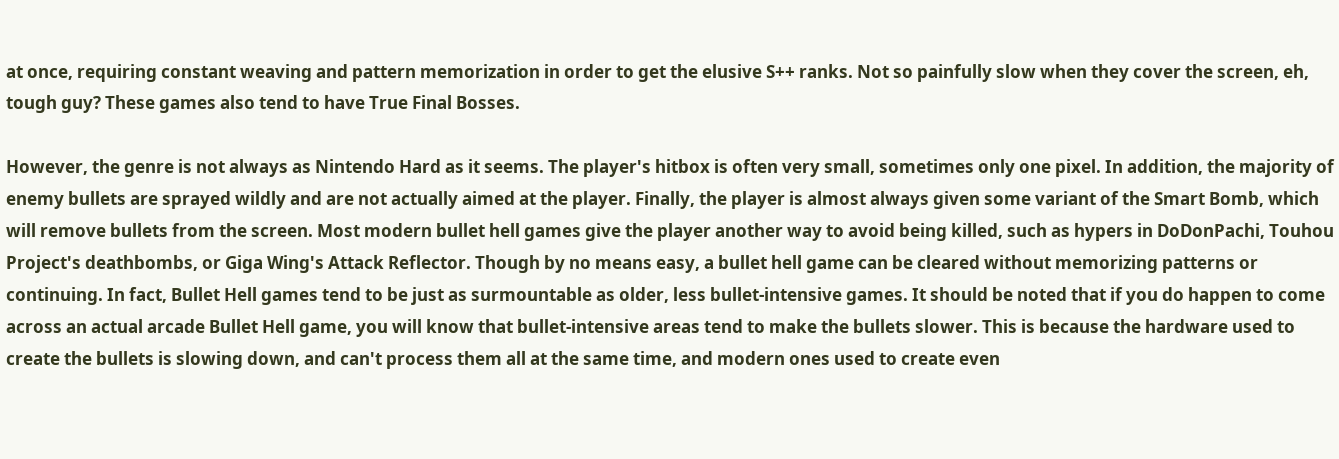at once, requiring constant weaving and pattern memorization in order to get the elusive S++ ranks. Not so painfully slow when they cover the screen, eh, tough guy? These games also tend to have True Final Bosses.

However, the genre is not always as Nintendo Hard as it seems. The player's hitbox is often very small, sometimes only one pixel. In addition, the majority of enemy bullets are sprayed wildly and are not actually aimed at the player. Finally, the player is almost always given some variant of the Smart Bomb, which will remove bullets from the screen. Most modern bullet hell games give the player another way to avoid being killed, such as hypers in DoDonPachi, Touhou Project's deathbombs, or Giga Wing's Attack Reflector. Though by no means easy, a bullet hell game can be cleared without memorizing patterns or continuing. In fact, Bullet Hell games tend to be just as surmountable as older, less bullet-intensive games. It should be noted that if you do happen to come across an actual arcade Bullet Hell game, you will know that bullet-intensive areas tend to make the bullets slower. This is because the hardware used to create the bullets is slowing down, and can't process them all at the same time, and modern ones used to create even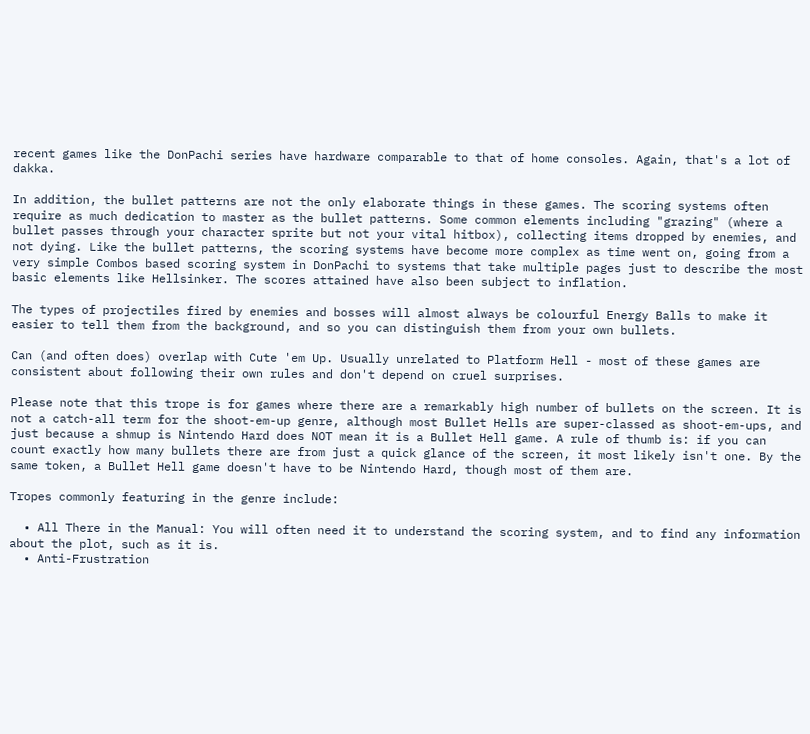recent games like the DonPachi series have hardware comparable to that of home consoles. Again, that's a lot of dakka.

In addition, the bullet patterns are not the only elaborate things in these games. The scoring systems often require as much dedication to master as the bullet patterns. Some common elements including "grazing" (where a bullet passes through your character sprite but not your vital hitbox), collecting items dropped by enemies, and not dying. Like the bullet patterns, the scoring systems have become more complex as time went on, going from a very simple Combos based scoring system in DonPachi to systems that take multiple pages just to describe the most basic elements like Hellsinker. The scores attained have also been subject to inflation.

The types of projectiles fired by enemies and bosses will almost always be colourful Energy Balls to make it easier to tell them from the background, and so you can distinguish them from your own bullets.

Can (and often does) overlap with Cute 'em Up. Usually unrelated to Platform Hell - most of these games are consistent about following their own rules and don't depend on cruel surprises.

Please note that this trope is for games where there are a remarkably high number of bullets on the screen. It is not a catch-all term for the shoot-em-up genre, although most Bullet Hells are super-classed as shoot-em-ups, and just because a shmup is Nintendo Hard does NOT mean it is a Bullet Hell game. A rule of thumb is: if you can count exactly how many bullets there are from just a quick glance of the screen, it most likely isn't one. By the same token, a Bullet Hell game doesn't have to be Nintendo Hard, though most of them are.

Tropes commonly featuring in the genre include:

  • All There in the Manual: You will often need it to understand the scoring system, and to find any information about the plot, such as it is.
  • Anti-Frustration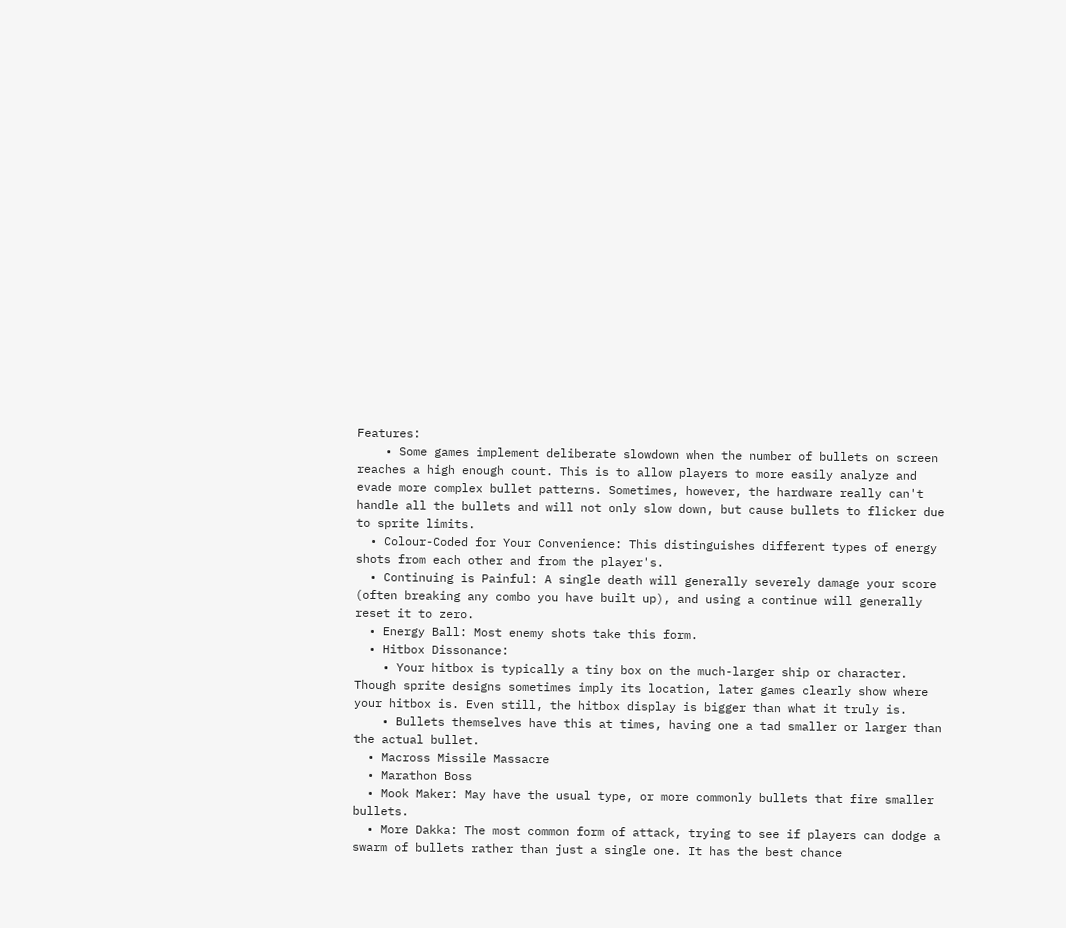Features:
    • Some games implement deliberate slowdown when the number of bullets on screen reaches a high enough count. This is to allow players to more easily analyze and evade more complex bullet patterns. Sometimes, however, the hardware really can't handle all the bullets and will not only slow down, but cause bullets to flicker due to sprite limits.
  • Colour-Coded for Your Convenience: This distinguishes different types of energy shots from each other and from the player's.
  • Continuing is Painful: A single death will generally severely damage your score (often breaking any combo you have built up), and using a continue will generally reset it to zero.
  • Energy Ball: Most enemy shots take this form.
  • Hitbox Dissonance:
    • Your hitbox is typically a tiny box on the much-larger ship or character. Though sprite designs sometimes imply its location, later games clearly show where your hitbox is. Even still, the hitbox display is bigger than what it truly is.
    • Bullets themselves have this at times, having one a tad smaller or larger than the actual bullet.
  • Macross Missile Massacre
  • Marathon Boss
  • Mook Maker: May have the usual type, or more commonly bullets that fire smaller bullets.
  • More Dakka: The most common form of attack, trying to see if players can dodge a swarm of bullets rather than just a single one. It has the best chance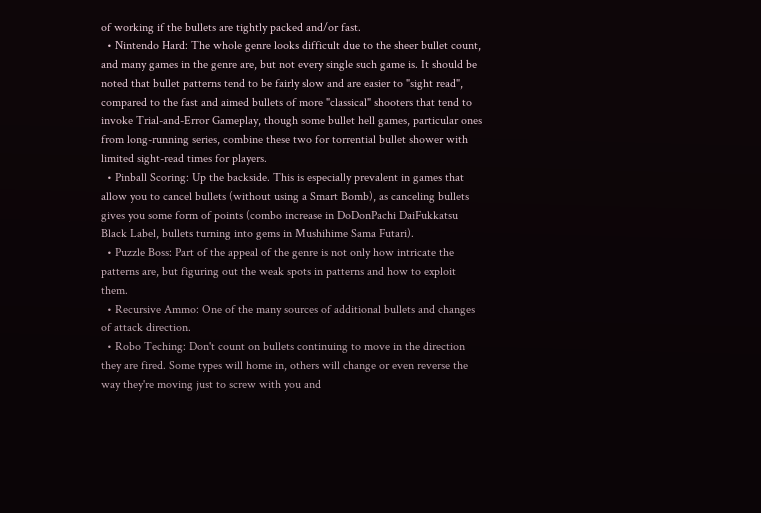of working if the bullets are tightly packed and/or fast.
  • Nintendo Hard: The whole genre looks difficult due to the sheer bullet count, and many games in the genre are, but not every single such game is. It should be noted that bullet patterns tend to be fairly slow and are easier to "sight read", compared to the fast and aimed bullets of more "classical" shooters that tend to invoke Trial-and-Error Gameplay, though some bullet hell games, particular ones from long-running series, combine these two for torrential bullet shower with limited sight-read times for players.
  • Pinball Scoring: Up the backside. This is especially prevalent in games that allow you to cancel bullets (without using a Smart Bomb), as canceling bullets gives you some form of points (combo increase in DoDonPachi DaiFukkatsu Black Label, bullets turning into gems in Mushihime Sama Futari).
  • Puzzle Boss: Part of the appeal of the genre is not only how intricate the patterns are, but figuring out the weak spots in patterns and how to exploit them.
  • Recursive Ammo: One of the many sources of additional bullets and changes of attack direction.
  • Robo Teching: Don't count on bullets continuing to move in the direction they are fired. Some types will home in, others will change or even reverse the way they're moving just to screw with you and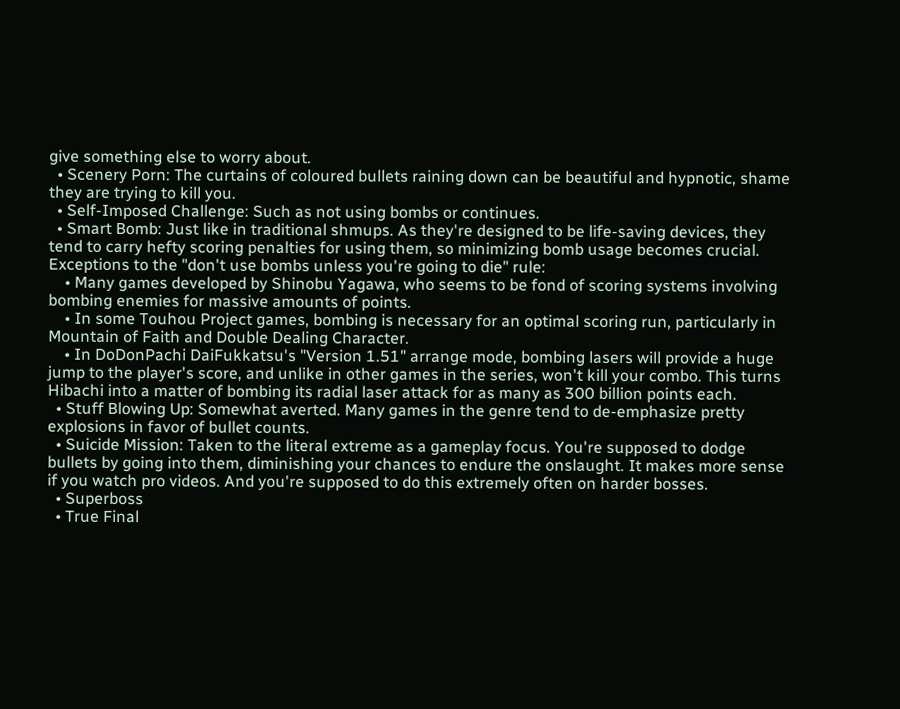give something else to worry about.
  • Scenery Porn: The curtains of coloured bullets raining down can be beautiful and hypnotic, shame they are trying to kill you.
  • Self-Imposed Challenge: Such as not using bombs or continues.
  • Smart Bomb: Just like in traditional shmups. As they're designed to be life-saving devices, they tend to carry hefty scoring penalties for using them, so minimizing bomb usage becomes crucial. Exceptions to the "don't use bombs unless you're going to die" rule:
    • Many games developed by Shinobu Yagawa, who seems to be fond of scoring systems involving bombing enemies for massive amounts of points.
    • In some Touhou Project games, bombing is necessary for an optimal scoring run, particularly in Mountain of Faith and Double Dealing Character.
    • In DoDonPachi DaiFukkatsu's "Version 1.51" arrange mode, bombing lasers will provide a huge jump to the player's score, and unlike in other games in the series, won't kill your combo. This turns Hibachi into a matter of bombing its radial laser attack for as many as 300 billion points each.
  • Stuff Blowing Up: Somewhat averted. Many games in the genre tend to de-emphasize pretty explosions in favor of bullet counts.
  • Suicide Mission: Taken to the literal extreme as a gameplay focus. You're supposed to dodge bullets by going into them, diminishing your chances to endure the onslaught. It makes more sense if you watch pro videos. And you're supposed to do this extremely often on harder bosses.
  • Superboss
  • True Final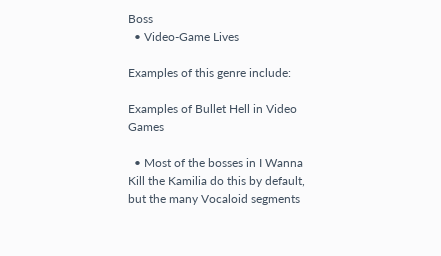Boss
  • Video-Game Lives

Examples of this genre include:

Examples of Bullet Hell in Video Games

  • Most of the bosses in I Wanna Kill the Kamilia do this by default, but the many Vocaloid segments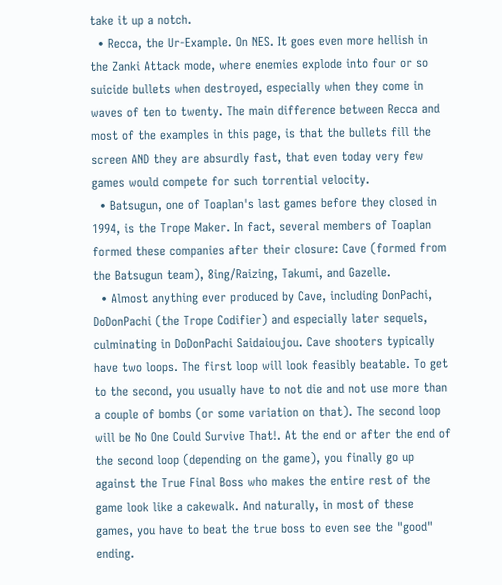take it up a notch.
  • Recca, the Ur-Example. On NES. It goes even more hellish in the Zanki Attack mode, where enemies explode into four or so suicide bullets when destroyed, especially when they come in waves of ten to twenty. The main difference between Recca and most of the examples in this page, is that the bullets fill the screen AND they are absurdly fast, that even today very few games would compete for such torrential velocity.
  • Batsugun, one of Toaplan's last games before they closed in 1994, is the Trope Maker. In fact, several members of Toaplan formed these companies after their closure: Cave (formed from the Batsugun team), 8ing/Raizing, Takumi, and Gazelle.
  • Almost anything ever produced by Cave, including DonPachi, DoDonPachi (the Trope Codifier) and especially later sequels, culminating in DoDonPachi Saidaioujou. Cave shooters typically have two loops. The first loop will look feasibly beatable. To get to the second, you usually have to not die and not use more than a couple of bombs (or some variation on that). The second loop will be No One Could Survive That!. At the end or after the end of the second loop (depending on the game), you finally go up against the True Final Boss who makes the entire rest of the game look like a cakewalk. And naturally, in most of these games, you have to beat the true boss to even see the "good" ending.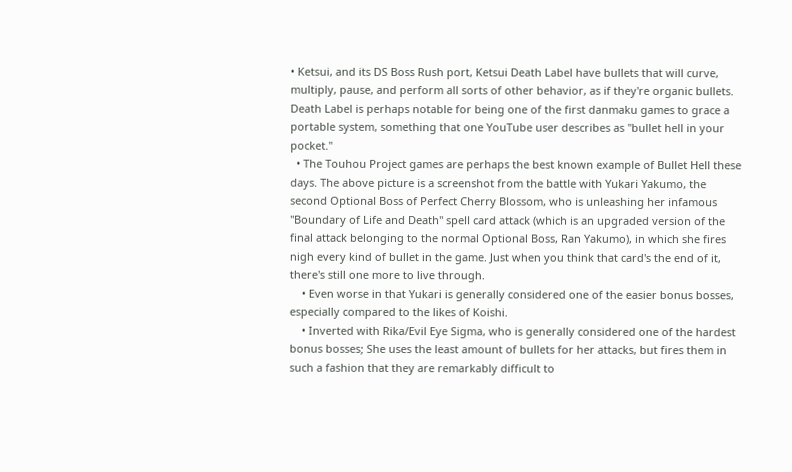• Ketsui, and its DS Boss Rush port, Ketsui Death Label have bullets that will curve, multiply, pause, and perform all sorts of other behavior, as if they're organic bullets. Death Label is perhaps notable for being one of the first danmaku games to grace a portable system, something that one YouTube user describes as "bullet hell in your pocket."
  • The Touhou Project games are perhaps the best known example of Bullet Hell these days. The above picture is a screenshot from the battle with Yukari Yakumo, the second Optional Boss of Perfect Cherry Blossom, who is unleashing her infamous "Boundary of Life and Death" spell card attack (which is an upgraded version of the final attack belonging to the normal Optional Boss, Ran Yakumo), in which she fires nigh every kind of bullet in the game. Just when you think that card's the end of it, there's still one more to live through.
    • Even worse in that Yukari is generally considered one of the easier bonus bosses, especially compared to the likes of Koishi.
    • Inverted with Rika/Evil Eye Sigma, who is generally considered one of the hardest bonus bosses; She uses the least amount of bullets for her attacks, but fires them in such a fashion that they are remarkably difficult to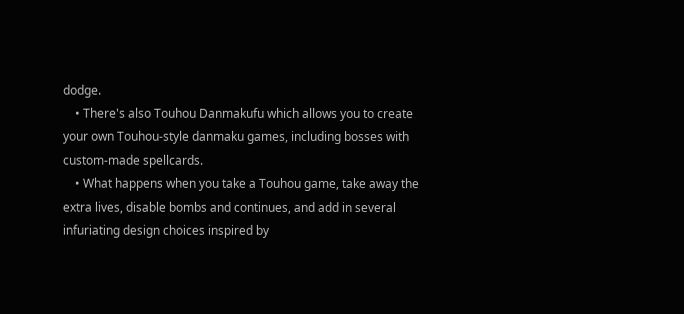dodge.
    • There's also Touhou Danmakufu which allows you to create your own Touhou-style danmaku games, including bosses with custom-made spellcards.
    • What happens when you take a Touhou game, take away the extra lives, disable bombs and continues, and add in several infuriating design choices inspired by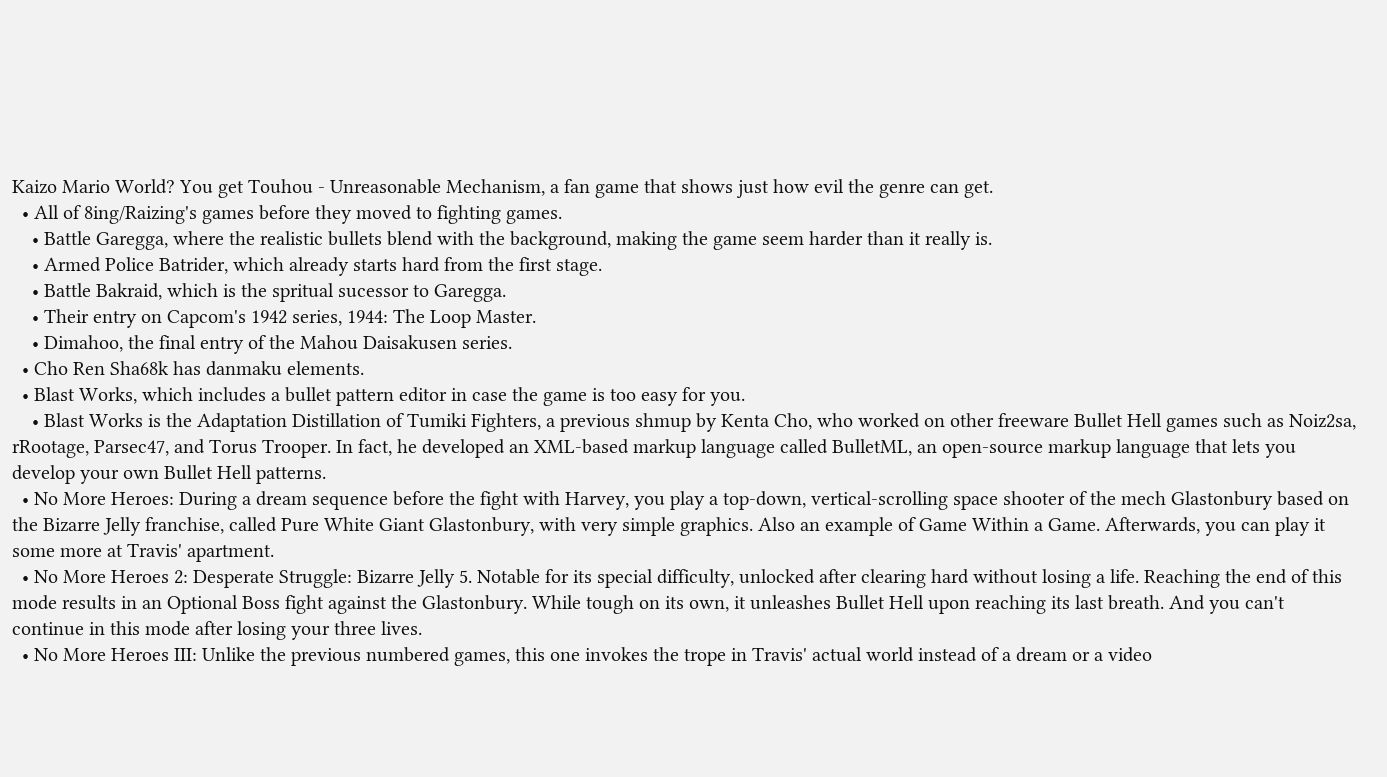Kaizo Mario World? You get Touhou - Unreasonable Mechanism, a fan game that shows just how evil the genre can get.
  • All of 8ing/Raizing's games before they moved to fighting games.
    • Battle Garegga, where the realistic bullets blend with the background, making the game seem harder than it really is.
    • Armed Police Batrider, which already starts hard from the first stage.
    • Battle Bakraid, which is the spritual sucessor to Garegga.
    • Their entry on Capcom's 1942 series, 1944: The Loop Master.
    • Dimahoo, the final entry of the Mahou Daisakusen series.
  • Cho Ren Sha68k has danmaku elements.
  • Blast Works, which includes a bullet pattern editor in case the game is too easy for you.
    • Blast Works is the Adaptation Distillation of Tumiki Fighters, a previous shmup by Kenta Cho, who worked on other freeware Bullet Hell games such as Noiz2sa, rRootage, Parsec47, and Torus Trooper. In fact, he developed an XML-based markup language called BulletML, an open-source markup language that lets you develop your own Bullet Hell patterns.
  • No More Heroes: During a dream sequence before the fight with Harvey, you play a top-down, vertical-scrolling space shooter of the mech Glastonbury based on the Bizarre Jelly franchise, called Pure White Giant Glastonbury, with very simple graphics. Also an example of Game Within a Game. Afterwards, you can play it some more at Travis' apartment.
  • No More Heroes 2: Desperate Struggle: Bizarre Jelly 5. Notable for its special difficulty, unlocked after clearing hard without losing a life. Reaching the end of this mode results in an Optional Boss fight against the Glastonbury. While tough on its own, it unleashes Bullet Hell upon reaching its last breath. And you can't continue in this mode after losing your three lives.
  • No More Heroes III: Unlike the previous numbered games, this one invokes the trope in Travis' actual world instead of a dream or a video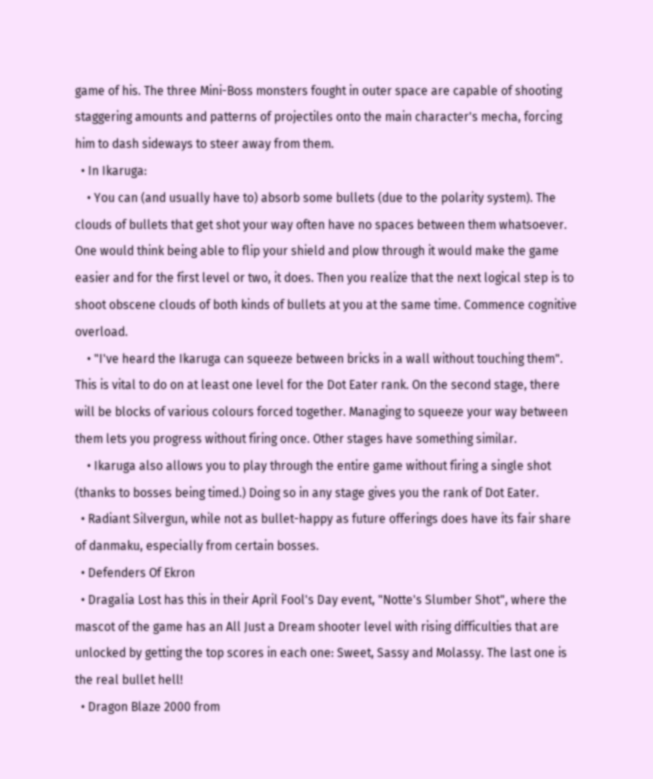game of his. The three Mini-Boss monsters fought in outer space are capable of shooting staggering amounts and patterns of projectiles onto the main character's mecha, forcing him to dash sideways to steer away from them.
  • In Ikaruga:
    • You can (and usually have to) absorb some bullets (due to the polarity system). The clouds of bullets that get shot your way often have no spaces between them whatsoever. One would think being able to flip your shield and plow through it would make the game easier and for the first level or two, it does. Then you realize that the next logical step is to shoot obscene clouds of both kinds of bullets at you at the same time. Commence cognitive overload.
    • "I've heard the Ikaruga can squeeze between bricks in a wall without touching them". This is vital to do on at least one level for the Dot Eater rank. On the second stage, there will be blocks of various colours forced together. Managing to squeeze your way between them lets you progress without firing once. Other stages have something similar.
    • Ikaruga also allows you to play through the entire game without firing a single shot (thanks to bosses being timed.) Doing so in any stage gives you the rank of Dot Eater.
  • Radiant Silvergun, while not as bullet-happy as future offerings does have its fair share of danmaku, especially from certain bosses.
  • Defenders Of Ekron
  • Dragalia Lost has this in their April Fool's Day event, "Notte's Slumber Shot", where the mascot of the game has an All Just a Dream shooter level with rising difficulties that are unlocked by getting the top scores in each one: Sweet, Sassy and Molassy. The last one is the real bullet hell!
  • Dragon Blaze 2000 from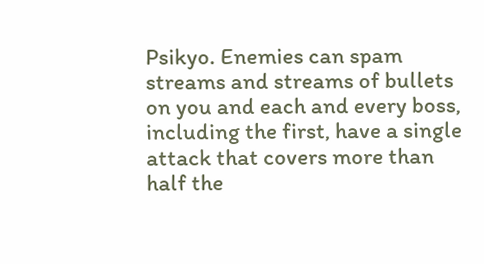Psikyo. Enemies can spam streams and streams of bullets on you and each and every boss, including the first, have a single attack that covers more than half the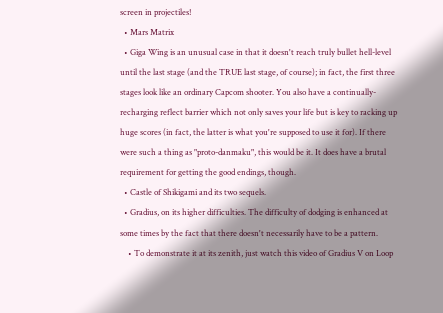screen in projectiles!
  • Mars Matrix
  • Giga Wing is an unusual case in that it doesn't reach truly bullet hell-level until the last stage (and the TRUE last stage, of course); in fact, the first three stages look like an ordinary Capcom shooter. You also have a continually-recharging reflect barrier which not only saves your life but is key to racking up huge scores (in fact, the latter is what you're supposed to use it for). If there were such a thing as "proto-danmaku", this would be it. It does have a brutal requirement for getting the good endings, though.
  • Castle of Shikigami and its two sequels.
  • Gradius, on its higher difficulties. The difficulty of dodging is enhanced at some times by the fact that there doesn't necessarily have to be a pattern.
    • To demonstrate it at its zenith, just watch this video of Gradius V on Loop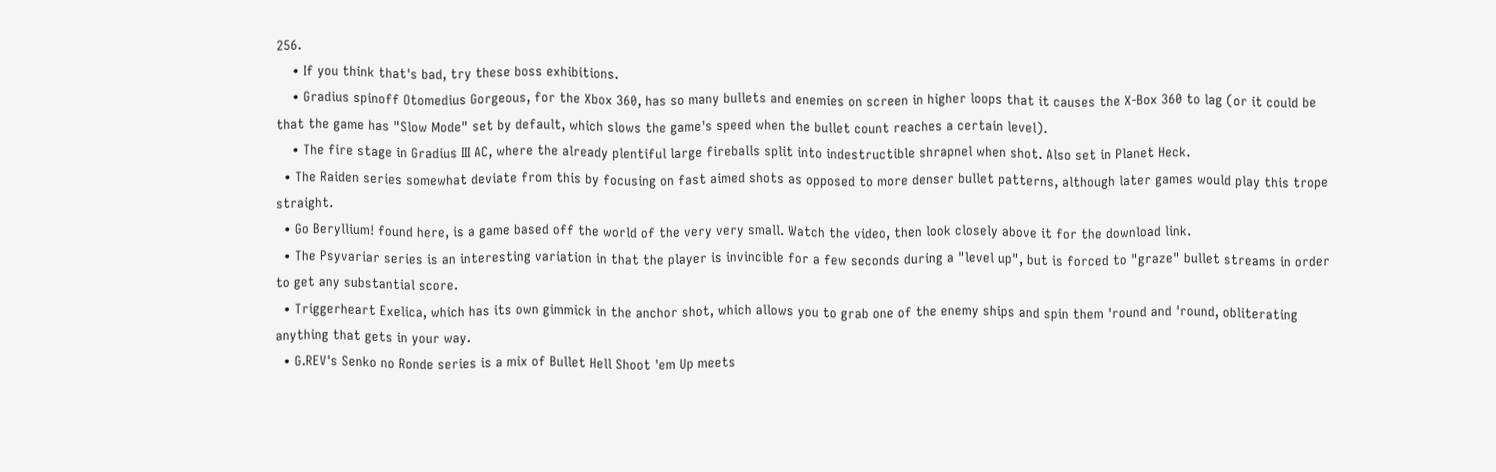256.
    • If you think that's bad, try these boss exhibitions.
    • Gradius spinoff Otomedius Gorgeous, for the Xbox 360, has so many bullets and enemies on screen in higher loops that it causes the X-Box 360 to lag (or it could be that the game has "Slow Mode" set by default, which slows the game's speed when the bullet count reaches a certain level).
    • The fire stage in Gradius III AC, where the already plentiful large fireballs split into indestructible shrapnel when shot. Also set in Planet Heck.
  • The Raiden series somewhat deviate from this by focusing on fast aimed shots as opposed to more denser bullet patterns, although later games would play this trope straight.
  • Go Beryllium! found here, is a game based off the world of the very very small. Watch the video, then look closely above it for the download link.
  • The Psyvariar series is an interesting variation in that the player is invincible for a few seconds during a "level up", but is forced to "graze" bullet streams in order to get any substantial score.
  • Triggerheart Exelica, which has its own gimmick in the anchor shot, which allows you to grab one of the enemy ships and spin them 'round and 'round, obliterating anything that gets in your way.
  • G.REV's Senko no Ronde series is a mix of Bullet Hell Shoot 'em Up meets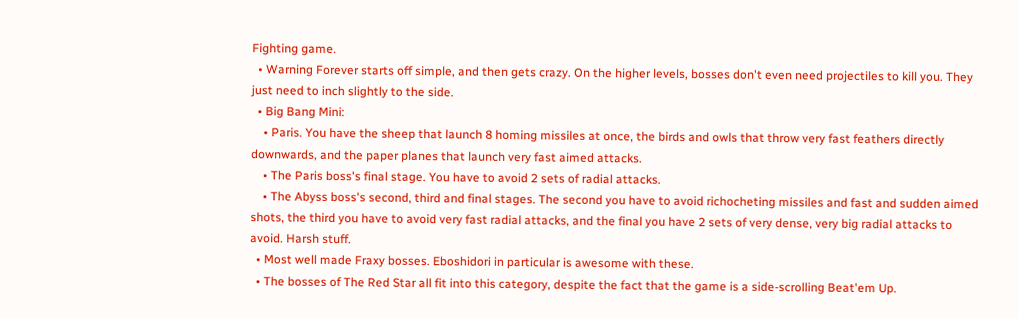Fighting game.
  • Warning Forever starts off simple, and then gets crazy. On the higher levels, bosses don't even need projectiles to kill you. They just need to inch slightly to the side.
  • Big Bang Mini:
    • Paris. You have the sheep that launch 8 homing missiles at once, the birds and owls that throw very fast feathers directly downwards, and the paper planes that launch very fast aimed attacks.
    • The Paris boss's final stage. You have to avoid 2 sets of radial attacks.
    • The Abyss boss's second, third and final stages. The second you have to avoid richocheting missiles and fast and sudden aimed shots, the third you have to avoid very fast radial attacks, and the final you have 2 sets of very dense, very big radial attacks to avoid. Harsh stuff.
  • Most well made Fraxy bosses. Eboshidori in particular is awesome with these.
  • The bosses of The Red Star all fit into this category, despite the fact that the game is a side-scrolling Beat'em Up.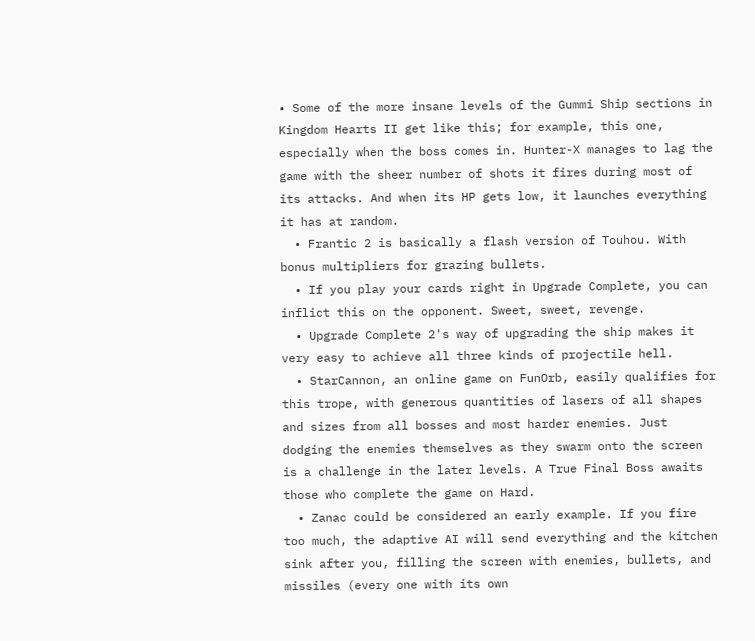• Some of the more insane levels of the Gummi Ship sections in Kingdom Hearts II get like this; for example, this one, especially when the boss comes in. Hunter-X manages to lag the game with the sheer number of shots it fires during most of its attacks. And when its HP gets low, it launches everything it has at random.
  • Frantic 2 is basically a flash version of Touhou. With bonus multipliers for grazing bullets.
  • If you play your cards right in Upgrade Complete, you can inflict this on the opponent. Sweet, sweet, revenge.
  • Upgrade Complete 2's way of upgrading the ship makes it very easy to achieve all three kinds of projectile hell.
  • StarCannon, an online game on FunOrb, easily qualifies for this trope, with generous quantities of lasers of all shapes and sizes from all bosses and most harder enemies. Just dodging the enemies themselves as they swarm onto the screen is a challenge in the later levels. A True Final Boss awaits those who complete the game on Hard.
  • Zanac could be considered an early example. If you fire too much, the adaptive AI will send everything and the kitchen sink after you, filling the screen with enemies, bullets, and missiles (every one with its own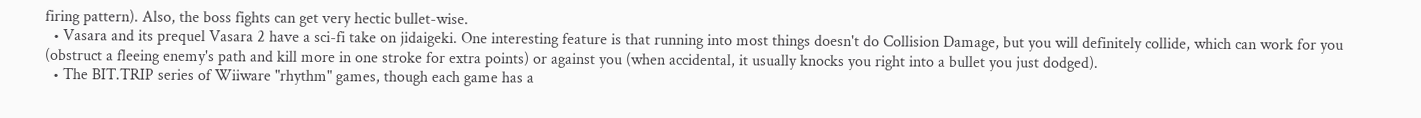firing pattern). Also, the boss fights can get very hectic bullet-wise.
  • Vasara and its prequel Vasara 2 have a sci-fi take on jidaigeki. One interesting feature is that running into most things doesn't do Collision Damage, but you will definitely collide, which can work for you (obstruct a fleeing enemy's path and kill more in one stroke for extra points) or against you (when accidental, it usually knocks you right into a bullet you just dodged).
  • The BIT.TRIP series of Wiiware "rhythm" games, though each game has a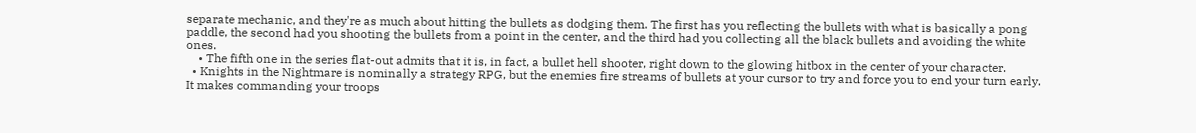separate mechanic, and they're as much about hitting the bullets as dodging them. The first has you reflecting the bullets with what is basically a pong paddle, the second had you shooting the bullets from a point in the center, and the third had you collecting all the black bullets and avoiding the white ones.
    • The fifth one in the series flat-out admits that it is, in fact, a bullet hell shooter, right down to the glowing hitbox in the center of your character.
  • Knights in the Nightmare is nominally a strategy RPG, but the enemies fire streams of bullets at your cursor to try and force you to end your turn early. It makes commanding your troops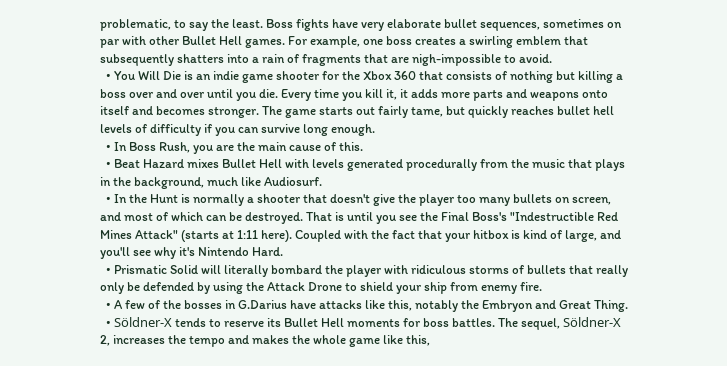problematic, to say the least. Boss fights have very elaborate bullet sequences, sometimes on par with other Bullet Hell games. For example, one boss creates a swirling emblem that subsequently shatters into a rain of fragments that are nigh-impossible to avoid.
  • You Will Die is an indie game shooter for the Xbox 360 that consists of nothing but killing a boss over and over until you die. Every time you kill it, it adds more parts and weapons onto itself and becomes stronger. The game starts out fairly tame, but quickly reaches bullet hell levels of difficulty if you can survive long enough.
  • In Boss Rush, you are the main cause of this.
  • Beat Hazard mixes Bullet Hell with levels generated procedurally from the music that plays in the background, much like Audiosurf.
  • In the Hunt is normally a shooter that doesn't give the player too many bullets on screen, and most of which can be destroyed. That is until you see the Final Boss's "Indestructible Red Mines Attack" (starts at 1:11 here). Coupled with the fact that your hitbox is kind of large, and you'll see why it's Nintendo Hard.
  • Prismatic Solid will literally bombard the player with ridiculous storms of bullets that really only be defended by using the Attack Drone to shield your ship from enemy fire.
  • A few of the bosses in G.Darius have attacks like this, notably the Embryon and Great Thing.
  • Söldner-X tends to reserve its Bullet Hell moments for boss battles. The sequel, Söldner-X 2, increases the tempo and makes the whole game like this,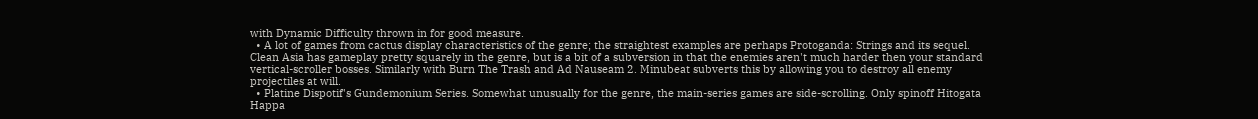with Dynamic Difficulty thrown in for good measure.
  • A lot of games from cactus display characteristics of the genre; the straightest examples are perhaps Protoganda: Strings and its sequel. Clean Asia has gameplay pretty squarely in the genre, but is a bit of a subversion in that the enemies aren't much harder then your standard vertical-scroller bosses. Similarly with Burn The Trash and Ad Nauseam 2. Minubeat subverts this by allowing you to destroy all enemy projectiles at will.
  • Platine Dispotif's Gundemonium Series. Somewhat unusually for the genre, the main-series games are side-scrolling. Only spinoff Hitogata Happa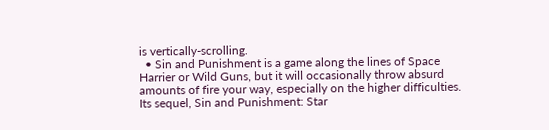is vertically-scrolling.
  • Sin and Punishment is a game along the lines of Space Harrier or Wild Guns, but it will occasionally throw absurd amounts of fire your way, especially on the higher difficulties. Its sequel, Sin and Punishment: Star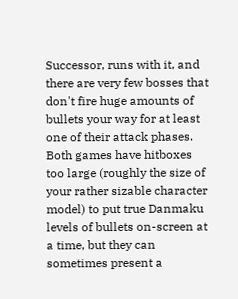Successor, runs with it, and there are very few bosses that don't fire huge amounts of bullets your way for at least one of their attack phases. Both games have hitboxes too large (roughly the size of your rather sizable character model) to put true Danmaku levels of bullets on-screen at a time, but they can sometimes present a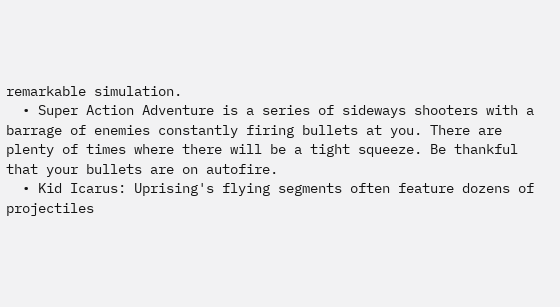remarkable simulation.
  • Super Action Adventure is a series of sideways shooters with a barrage of enemies constantly firing bullets at you. There are plenty of times where there will be a tight squeeze. Be thankful that your bullets are on autofire.
  • Kid Icarus: Uprising's flying segments often feature dozens of projectiles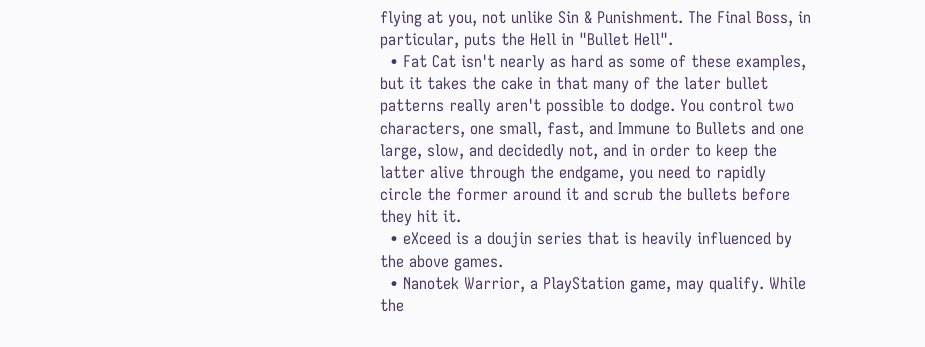flying at you, not unlike Sin & Punishment. The Final Boss, in particular, puts the Hell in "Bullet Hell".
  • Fat Cat isn't nearly as hard as some of these examples, but it takes the cake in that many of the later bullet patterns really aren't possible to dodge. You control two characters, one small, fast, and Immune to Bullets and one large, slow, and decidedly not, and in order to keep the latter alive through the endgame, you need to rapidly circle the former around it and scrub the bullets before they hit it.
  • eXceed is a doujin series that is heavily influenced by the above games.
  • Nanotek Warrior, a PlayStation game, may qualify. While the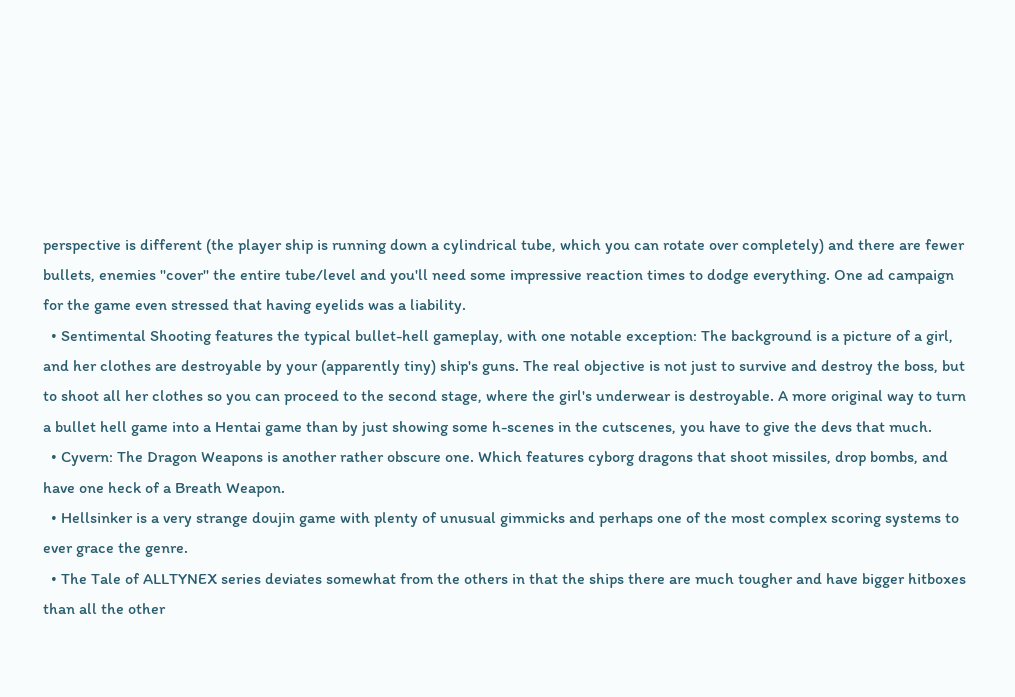perspective is different (the player ship is running down a cylindrical tube, which you can rotate over completely) and there are fewer bullets, enemies ''cover'' the entire tube/level and you'll need some impressive reaction times to dodge everything. One ad campaign for the game even stressed that having eyelids was a liability.
  • Sentimental Shooting features the typical bullet-hell gameplay, with one notable exception: The background is a picture of a girl, and her clothes are destroyable by your (apparently tiny) ship's guns. The real objective is not just to survive and destroy the boss, but to shoot all her clothes so you can proceed to the second stage, where the girl's underwear is destroyable. A more original way to turn a bullet hell game into a Hentai game than by just showing some h-scenes in the cutscenes, you have to give the devs that much.
  • Cyvern: The Dragon Weapons is another rather obscure one. Which features cyborg dragons that shoot missiles, drop bombs, and have one heck of a Breath Weapon.
  • Hellsinker is a very strange doujin game with plenty of unusual gimmicks and perhaps one of the most complex scoring systems to ever grace the genre.
  • The Tale of ALLTYNEX series deviates somewhat from the others in that the ships there are much tougher and have bigger hitboxes than all the other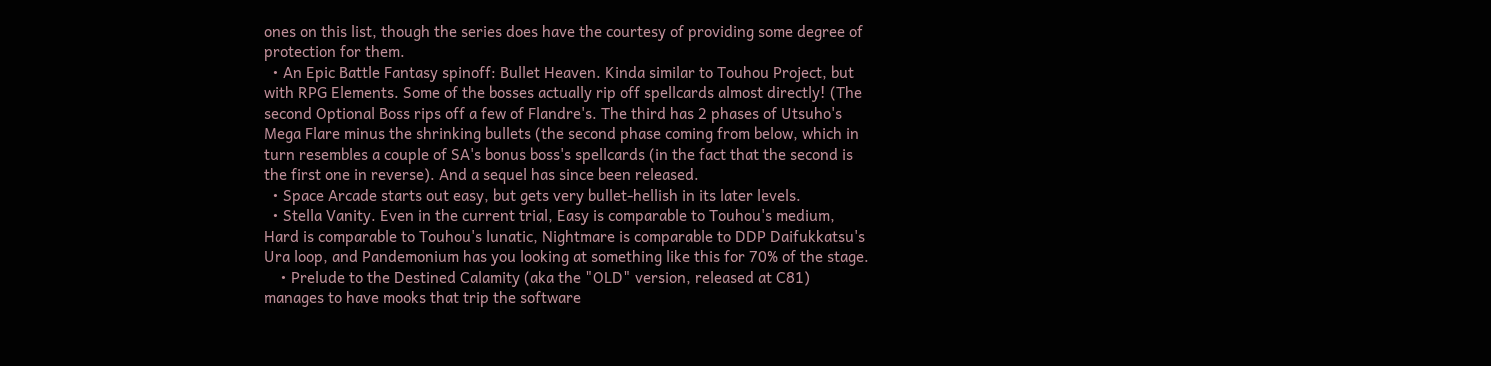ones on this list, though the series does have the courtesy of providing some degree of protection for them.
  • An Epic Battle Fantasy spinoff: Bullet Heaven. Kinda similar to Touhou Project, but with RPG Elements. Some of the bosses actually rip off spellcards almost directly! (The second Optional Boss rips off a few of Flandre's. The third has 2 phases of Utsuho's Mega Flare minus the shrinking bullets (the second phase coming from below, which in turn resembles a couple of SA's bonus boss's spellcards (in the fact that the second is the first one in reverse). And a sequel has since been released.
  • Space Arcade starts out easy, but gets very bullet-hellish in its later levels.
  • Stella Vanity. Even in the current trial, Easy is comparable to Touhou's medium, Hard is comparable to Touhou's lunatic, Nightmare is comparable to DDP Daifukkatsu's Ura loop, and Pandemonium has you looking at something like this for 70% of the stage.
    • Prelude to the Destined Calamity (aka the "OLD" version, released at C81) manages to have mooks that trip the software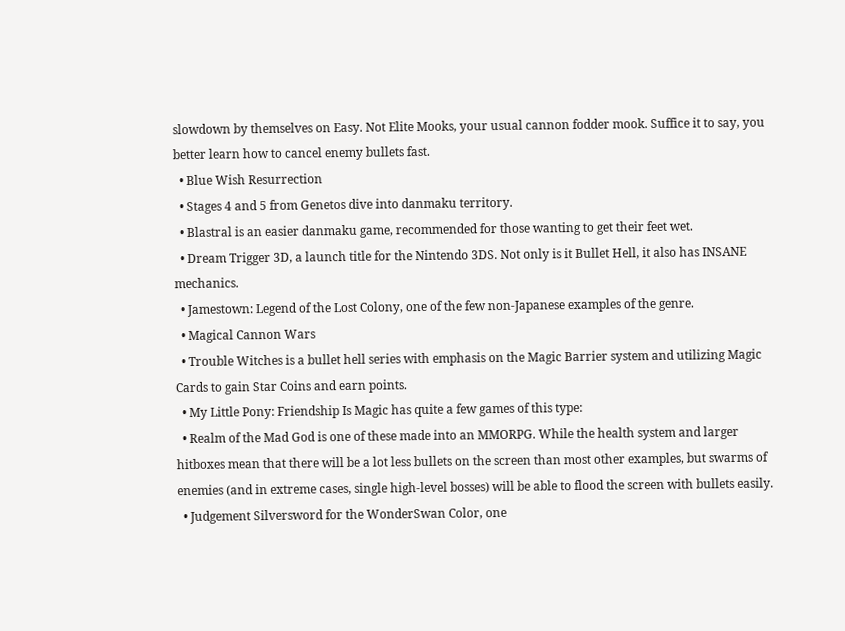slowdown by themselves on Easy. Not Elite Mooks, your usual cannon fodder mook. Suffice it to say, you better learn how to cancel enemy bullets fast.
  • Blue Wish Resurrection
  • Stages 4 and 5 from Genetos dive into danmaku territory.
  • Blastral is an easier danmaku game, recommended for those wanting to get their feet wet.
  • Dream Trigger 3D, a launch title for the Nintendo 3DS. Not only is it Bullet Hell, it also has INSANE mechanics.
  • Jamestown: Legend of the Lost Colony, one of the few non-Japanese examples of the genre.
  • Magical Cannon Wars
  • Trouble Witches is a bullet hell series with emphasis on the Magic Barrier system and utilizing Magic Cards to gain Star Coins and earn points.
  • My Little Pony: Friendship Is Magic has quite a few games of this type:
  • Realm of the Mad God is one of these made into an MMORPG. While the health system and larger hitboxes mean that there will be a lot less bullets on the screen than most other examples, but swarms of enemies (and in extreme cases, single high-level bosses) will be able to flood the screen with bullets easily.
  • Judgement Silversword for the WonderSwan Color, one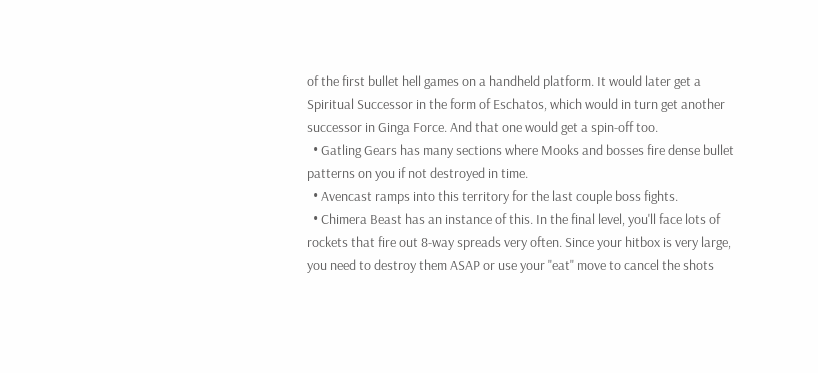of the first bullet hell games on a handheld platform. It would later get a Spiritual Successor in the form of Eschatos, which would in turn get another successor in Ginga Force. And that one would get a spin-off too.
  • Gatling Gears has many sections where Mooks and bosses fire dense bullet patterns on you if not destroyed in time.
  • Avencast ramps into this territory for the last couple boss fights.
  • Chimera Beast has an instance of this. In the final level, you'll face lots of rockets that fire out 8-way spreads very often. Since your hitbox is very large, you need to destroy them ASAP or use your "eat" move to cancel the shots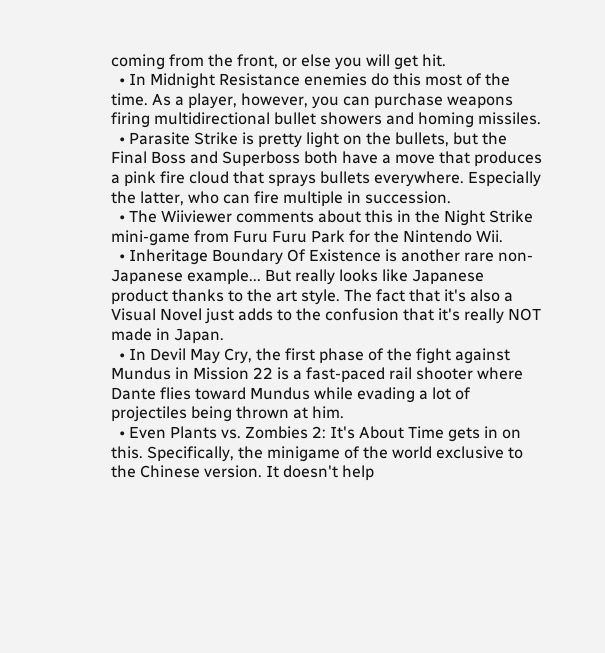coming from the front, or else you will get hit.
  • In Midnight Resistance enemies do this most of the time. As a player, however, you can purchase weapons firing multidirectional bullet showers and homing missiles.
  • Parasite Strike is pretty light on the bullets, but the Final Boss and Superboss both have a move that produces a pink fire cloud that sprays bullets everywhere. Especially the latter, who can fire multiple in succession.
  • The Wiiviewer comments about this in the Night Strike mini-game from Furu Furu Park for the Nintendo Wii.
  • Inheritage Boundary Of Existence is another rare non-Japanese example... But really looks like Japanese product thanks to the art style. The fact that it's also a Visual Novel just adds to the confusion that it's really NOT made in Japan.
  • In Devil May Cry, the first phase of the fight against Mundus in Mission 22 is a fast-paced rail shooter where Dante flies toward Mundus while evading a lot of projectiles being thrown at him.
  • Even Plants vs. Zombies 2: It's About Time gets in on this. Specifically, the minigame of the world exclusive to the Chinese version. It doesn't help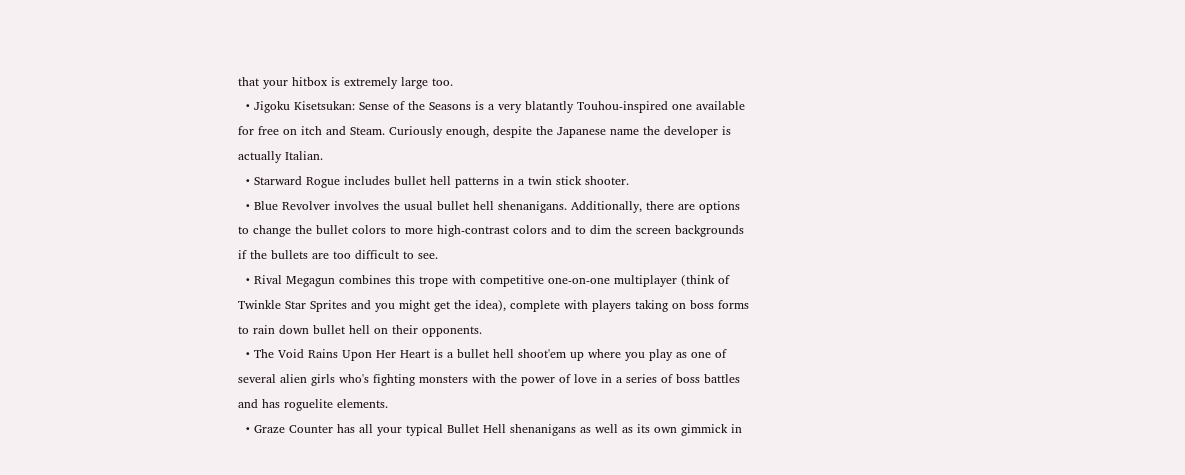that your hitbox is extremely large too.
  • Jigoku Kisetsukan: Sense of the Seasons is a very blatantly Touhou-inspired one available for free on itch and Steam. Curiously enough, despite the Japanese name the developer is actually Italian.
  • Starward Rogue includes bullet hell patterns in a twin stick shooter.
  • Blue Revolver involves the usual bullet hell shenanigans. Additionally, there are options to change the bullet colors to more high-contrast colors and to dim the screen backgrounds if the bullets are too difficult to see.
  • Rival Megagun combines this trope with competitive one-on-one multiplayer (think of Twinkle Star Sprites and you might get the idea), complete with players taking on boss forms to rain down bullet hell on their opponents.
  • The Void Rains Upon Her Heart is a bullet hell shoot'em up where you play as one of several alien girls who's fighting monsters with the power of love in a series of boss battles and has roguelite elements.
  • Graze Counter has all your typical Bullet Hell shenanigans as well as its own gimmick in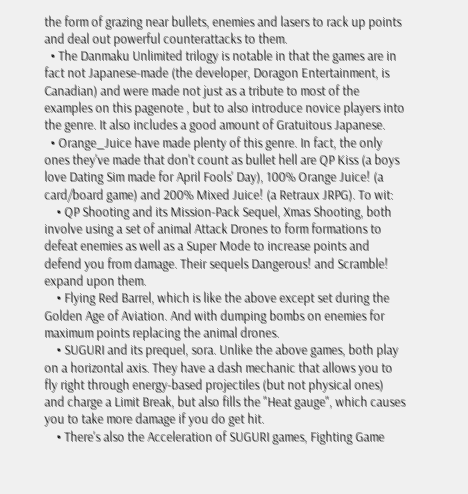the form of grazing near bullets, enemies and lasers to rack up points and deal out powerful counterattacks to them.
  • The Danmaku Unlimited trilogy is notable in that the games are in fact not Japanese-made (the developer, Doragon Entertainment, is Canadian) and were made not just as a tribute to most of the examples on this pagenote , but to also introduce novice players into the genre. It also includes a good amount of Gratuitous Japanese.
  • Orange_Juice have made plenty of this genre. In fact, the only ones they've made that don't count as bullet hell are QP Kiss (a boys love Dating Sim made for April Fools' Day), 100% Orange Juice! (a card/board game) and 200% Mixed Juice! (a Retraux JRPG). To wit:
    • QP Shooting and its Mission-Pack Sequel, Xmas Shooting, both involve using a set of animal Attack Drones to form formations to defeat enemies as well as a Super Mode to increase points and defend you from damage. Their sequels Dangerous! and Scramble! expand upon them.
    • Flying Red Barrel, which is like the above except set during the Golden Age of Aviation. And with dumping bombs on enemies for maximum points replacing the animal drones.
    • SUGURI and its prequel, sora. Unlike the above games, both play on a horizontal axis. They have a dash mechanic that allows you to fly right through energy-based projectiles (but not physical ones) and charge a Limit Break, but also fills the "Heat gauge", which causes you to take more damage if you do get hit.
    • There's also the Acceleration of SUGURI games, Fighting Game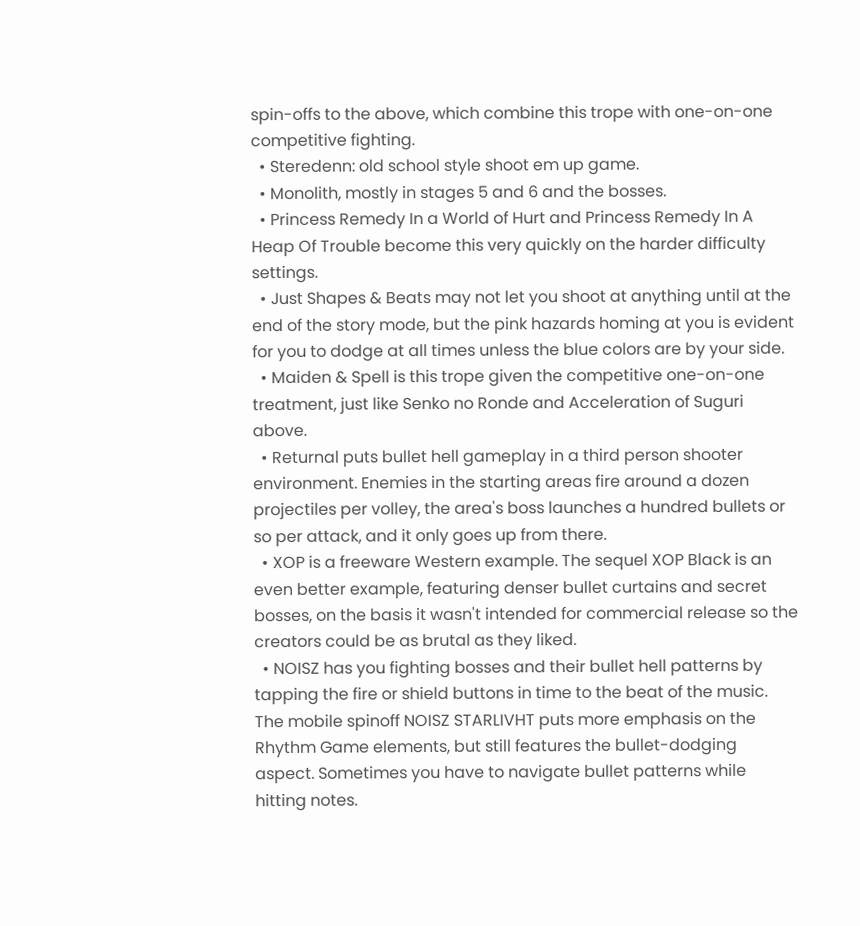spin-offs to the above, which combine this trope with one-on-one competitive fighting.
  • Steredenn: old school style shoot em up game.
  • Monolith, mostly in stages 5 and 6 and the bosses.
  • Princess Remedy In a World of Hurt and Princess Remedy In A Heap Of Trouble become this very quickly on the harder difficulty settings.
  • Just Shapes & Beats may not let you shoot at anything until at the end of the story mode, but the pink hazards homing at you is evident for you to dodge at all times unless the blue colors are by your side.
  • Maiden & Spell is this trope given the competitive one-on-one treatment, just like Senko no Ronde and Acceleration of Suguri above.
  • Returnal puts bullet hell gameplay in a third person shooter environment. Enemies in the starting areas fire around a dozen projectiles per volley, the area's boss launches a hundred bullets or so per attack, and it only goes up from there.
  • XOP is a freeware Western example. The sequel XOP Black is an even better example, featuring denser bullet curtains and secret bosses, on the basis it wasn't intended for commercial release so the creators could be as brutal as they liked.
  • NOISZ has you fighting bosses and their bullet hell patterns by tapping the fire or shield buttons in time to the beat of the music. The mobile spinoff NOISZ STARLIVHT puts more emphasis on the Rhythm Game elements, but still features the bullet-dodging aspect. Sometimes you have to navigate bullet patterns while hitting notes.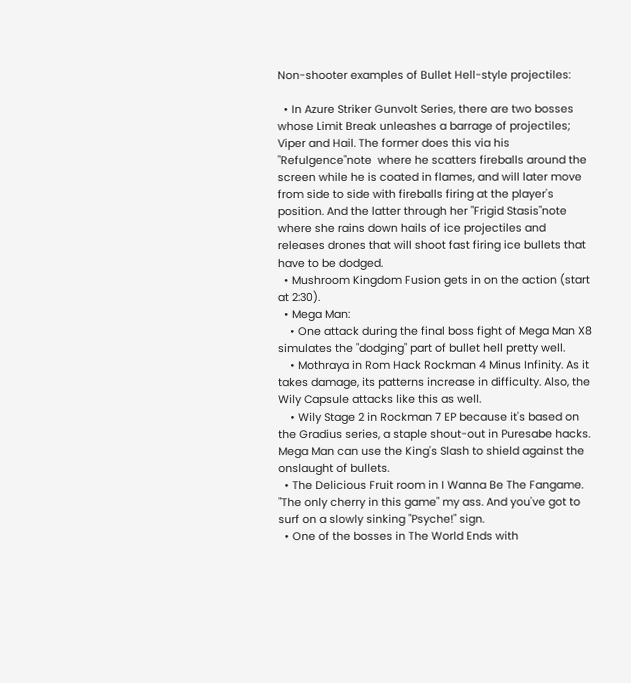Non-shooter examples of Bullet Hell-style projectiles:

  • In Azure Striker Gunvolt Series, there are two bosses whose Limit Break unleashes a barrage of projectiles; Viper and Hail. The former does this via his "Refulgence"note  where he scatters fireballs around the screen while he is coated in flames, and will later move from side to side with fireballs firing at the player's position. And the latter through her "Frigid Stasis"note  where she rains down hails of ice projectiles and releases drones that will shoot fast firing ice bullets that have to be dodged.
  • Mushroom Kingdom Fusion gets in on the action (start at 2:30).
  • Mega Man:
    • One attack during the final boss fight of Mega Man X8 simulates the "dodging" part of bullet hell pretty well.
    • Mothraya in Rom Hack Rockman 4 Minus Infinity. As it takes damage, its patterns increase in difficulty. Also, the Wily Capsule attacks like this as well.
    • Wily Stage 2 in Rockman 7 EP because it's based on the Gradius series, a staple shout-out in Puresabe hacks. Mega Man can use the King's Slash to shield against the onslaught of bullets.
  • The Delicious Fruit room in I Wanna Be The Fangame. "The only cherry in this game" my ass. And you've got to surf on a slowly sinking "Psyche!" sign.
  • One of the bosses in The World Ends with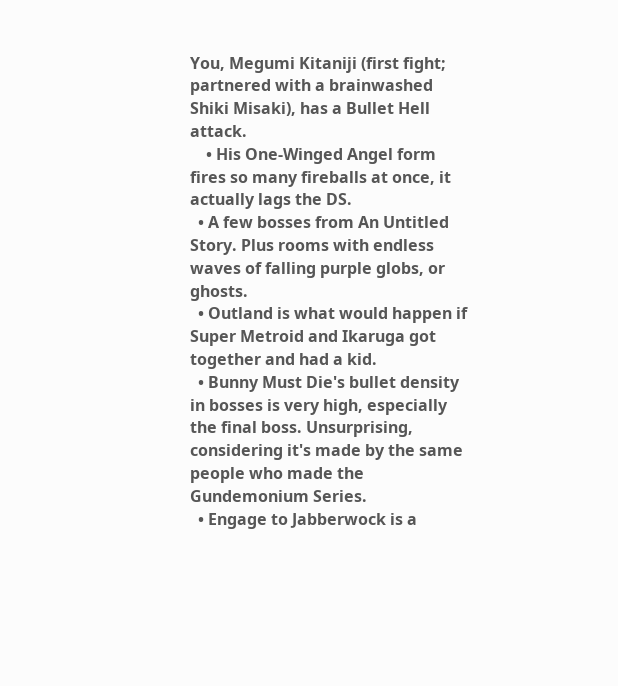You, Megumi Kitaniji (first fight; partnered with a brainwashed Shiki Misaki), has a Bullet Hell attack.
    • His One-Winged Angel form fires so many fireballs at once, it actually lags the DS.
  • A few bosses from An Untitled Story. Plus rooms with endless waves of falling purple globs, or ghosts.
  • Outland is what would happen if Super Metroid and Ikaruga got together and had a kid.
  • Bunny Must Die's bullet density in bosses is very high, especially the final boss. Unsurprising, considering it's made by the same people who made the Gundemonium Series.
  • Engage to Jabberwock is a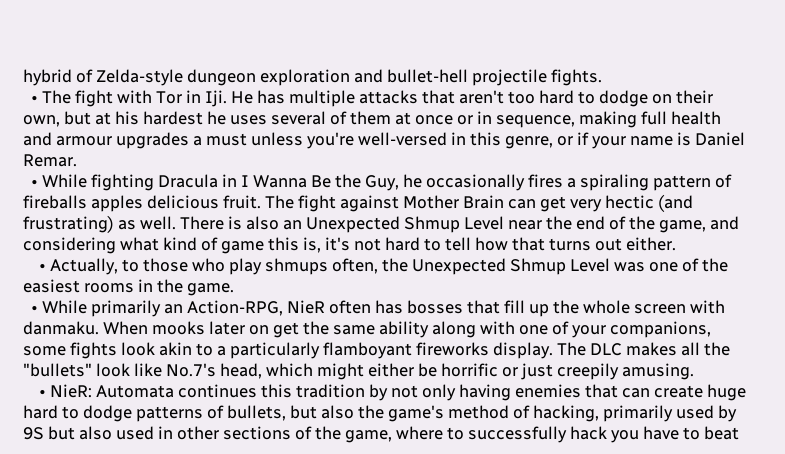hybrid of Zelda-style dungeon exploration and bullet-hell projectile fights.
  • The fight with Tor in Iji. He has multiple attacks that aren't too hard to dodge on their own, but at his hardest he uses several of them at once or in sequence, making full health and armour upgrades a must unless you're well-versed in this genre, or if your name is Daniel Remar.
  • While fighting Dracula in I Wanna Be the Guy, he occasionally fires a spiraling pattern of fireballs apples delicious fruit. The fight against Mother Brain can get very hectic (and frustrating) as well. There is also an Unexpected Shmup Level near the end of the game, and considering what kind of game this is, it's not hard to tell how that turns out either.
    • Actually, to those who play shmups often, the Unexpected Shmup Level was one of the easiest rooms in the game.
  • While primarily an Action-RPG, NieR often has bosses that fill up the whole screen with danmaku. When mooks later on get the same ability along with one of your companions, some fights look akin to a particularly flamboyant fireworks display. The DLC makes all the "bullets" look like No.7's head, which might either be horrific or just creepily amusing.
    • NieR: Automata continues this tradition by not only having enemies that can create huge hard to dodge patterns of bullets, but also the game's method of hacking, primarily used by 9S but also used in other sections of the game, where to successfully hack you have to beat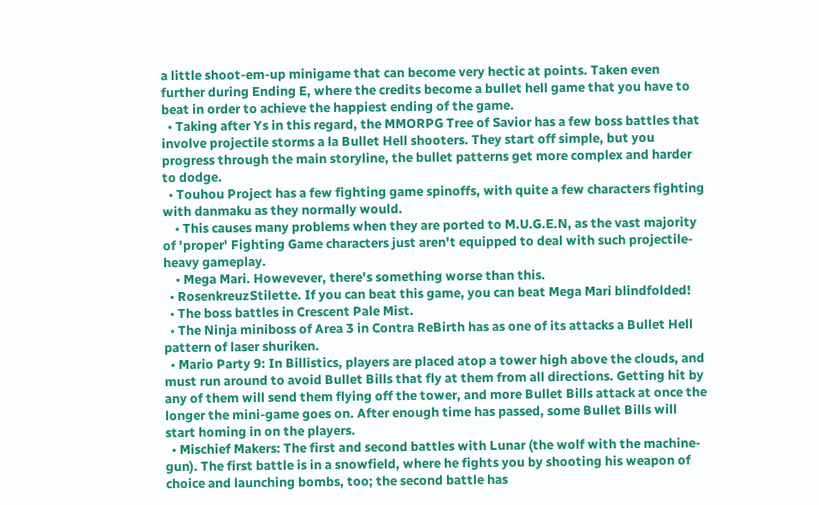a little shoot-em-up minigame that can become very hectic at points. Taken even further during Ending E, where the credits become a bullet hell game that you have to beat in order to achieve the happiest ending of the game.
  • Taking after Ys in this regard, the MMORPG Tree of Savior has a few boss battles that involve projectile storms a la Bullet Hell shooters. They start off simple, but you progress through the main storyline, the bullet patterns get more complex and harder to dodge.
  • Touhou Project has a few fighting game spinoffs, with quite a few characters fighting with danmaku as they normally would.
    • This causes many problems when they are ported to M.U.G.E.N, as the vast majority of 'proper' Fighting Game characters just aren't equipped to deal with such projectile-heavy gameplay.
    • Mega Mari. Howevever, there's something worse than this.
  • RosenkreuzStilette. If you can beat this game, you can beat Mega Mari blindfolded!
  • The boss battles in Crescent Pale Mist.
  • The Ninja miniboss of Area 3 in Contra ReBirth has as one of its attacks a Bullet Hell pattern of laser shuriken.
  • Mario Party 9: In Billistics, players are placed atop a tower high above the clouds, and must run around to avoid Bullet Bills that fly at them from all directions. Getting hit by any of them will send them flying off the tower, and more Bullet Bills attack at once the longer the mini-game goes on. After enough time has passed, some Bullet Bills will start homing in on the players.
  • Mischief Makers: The first and second battles with Lunar (the wolf with the machine-gun). The first battle is in a snowfield, where he fights you by shooting his weapon of choice and launching bombs, too; the second battle has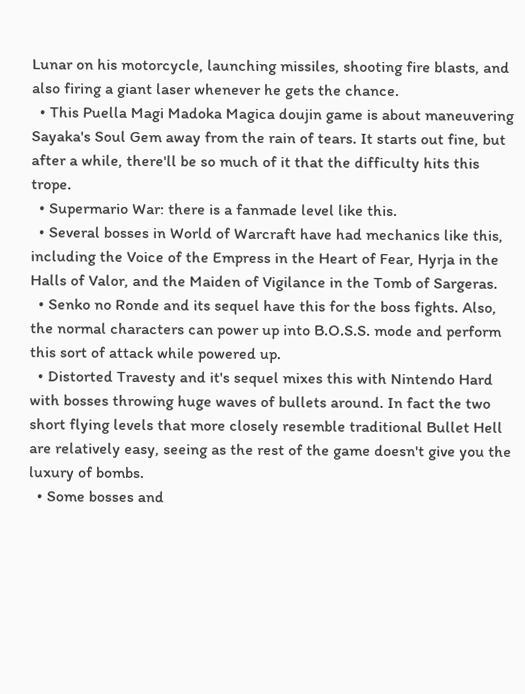Lunar on his motorcycle, launching missiles, shooting fire blasts, and also firing a giant laser whenever he gets the chance.
  • This Puella Magi Madoka Magica doujin game is about maneuvering Sayaka's Soul Gem away from the rain of tears. It starts out fine, but after a while, there'll be so much of it that the difficulty hits this trope.
  • Supermario War: there is a fanmade level like this.
  • Several bosses in World of Warcraft have had mechanics like this, including the Voice of the Empress in the Heart of Fear, Hyrja in the Halls of Valor, and the Maiden of Vigilance in the Tomb of Sargeras.
  • Senko no Ronde and its sequel have this for the boss fights. Also, the normal characters can power up into B.O.S.S. mode and perform this sort of attack while powered up.
  • Distorted Travesty and it's sequel mixes this with Nintendo Hard with bosses throwing huge waves of bullets around. In fact the two short flying levels that more closely resemble traditional Bullet Hell are relatively easy, seeing as the rest of the game doesn't give you the luxury of bombs.
  • Some bosses and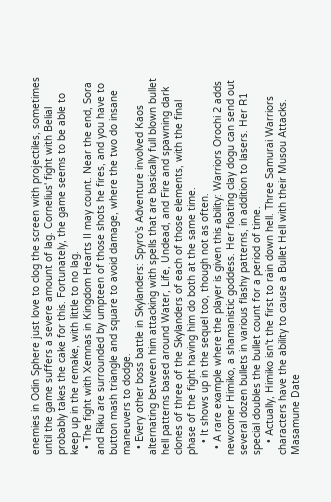enemies in Odin Sphere just love to clog the screen with projectiles, sometimes until the game suffers a severe amount of lag. Cornelius' fight with Belial probably takes the cake for this. Fortunately, the game seems to be able to keep up in the remake, with little to no lag.
  • The fight with Xemnas in Kingdom Hearts II may count. Near the end, Sora and Riku are surrounded by umpteen of those shots he fires, and you have to button mash triangle and square to avoid damage, where the two do insane maneuvers to dodge.
  • Every other boss battle in Skylanders: Spyro's Adventure involved Kaos alternating between him attacking with spells that are basically full blown bullet hell patterns based around Water, Life, Undead, and Fire and spawning dark clones of three of the Skylanders of each of those elements, with the final phase of the fight having him do both at the same time.
    • It shows up in the sequel too, though not as often.
  • A rare example where the player is given this ability: Warriors Orochi 2 adds newcomer Himiko, a shamanistic goddess. Her floating clay dogu can send out several dozen bullets in various flashy patterns, in addition to lasers. Her R1 special doubles the bullet count for a period of time.
    • Actually, Himiko isn't the first to rain down hell. Three Samurai Warriors characters have the ability to cause a Bullet Hell with their Musou Attacks. Masamune Date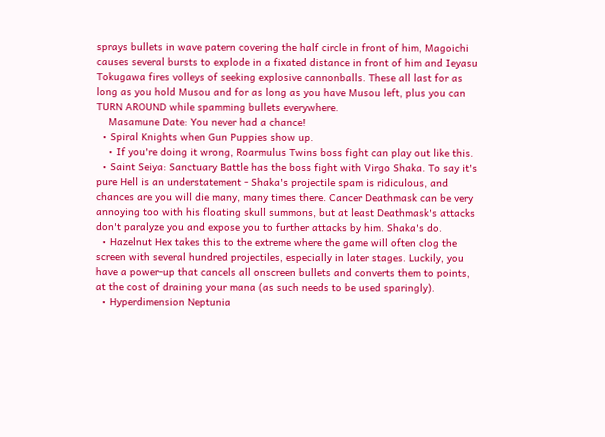sprays bullets in wave patern covering the half circle in front of him, Magoichi causes several bursts to explode in a fixated distance in front of him and Ieyasu Tokugawa fires volleys of seeking explosive cannonballs. These all last for as long as you hold Musou and for as long as you have Musou left, plus you can TURN AROUND while spamming bullets everywhere.
    Masamune Date: You never had a chance!
  • Spiral Knights when Gun Puppies show up.
    • If you're doing it wrong, Roarmulus Twins boss fight can play out like this.
  • Saint Seiya: Sanctuary Battle has the boss fight with Virgo Shaka. To say it's pure Hell is an understatement - Shaka's projectile spam is ridiculous, and chances are you will die many, many times there. Cancer Deathmask can be very annoying too with his floating skull summons, but at least Deathmask's attacks don't paralyze you and expose you to further attacks by him. Shaka's do.
  • Hazelnut Hex takes this to the extreme where the game will often clog the screen with several hundred projectiles, especially in later stages. Luckily, you have a power-up that cancels all onscreen bullets and converts them to points, at the cost of draining your mana (as such needs to be used sparingly).
  • Hyperdimension Neptunia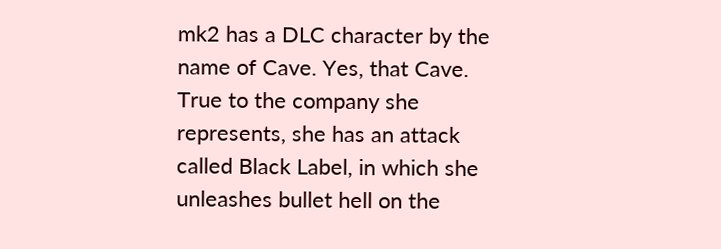mk2 has a DLC character by the name of Cave. Yes, that Cave. True to the company she represents, she has an attack called Black Label, in which she unleashes bullet hell on the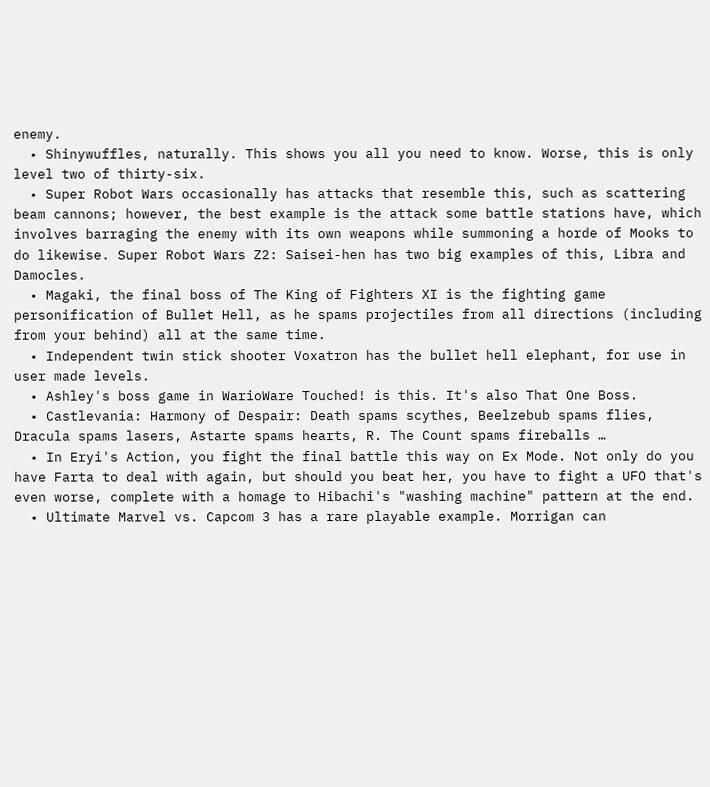enemy.
  • Shinywuffles, naturally. This shows you all you need to know. Worse, this is only level two of thirty-six.
  • Super Robot Wars occasionally has attacks that resemble this, such as scattering beam cannons; however, the best example is the attack some battle stations have, which involves barraging the enemy with its own weapons while summoning a horde of Mooks to do likewise. Super Robot Wars Z2: Saisei-hen has two big examples of this, Libra and Damocles.
  • Magaki, the final boss of The King of Fighters XI is the fighting game personification of Bullet Hell, as he spams projectiles from all directions (including from your behind) all at the same time.
  • Independent twin stick shooter Voxatron has the bullet hell elephant, for use in user made levels.
  • Ashley's boss game in WarioWare Touched! is this. It's also That One Boss.
  • Castlevania: Harmony of Despair: Death spams scythes, Beelzebub spams flies, Dracula spams lasers, Astarte spams hearts, R. The Count spams fireballs …
  • In Eryi's Action, you fight the final battle this way on Ex Mode. Not only do you have Farta to deal with again, but should you beat her, you have to fight a UFO that's even worse, complete with a homage to Hibachi's "washing machine" pattern at the end.
  • Ultimate Marvel vs. Capcom 3 has a rare playable example. Morrigan can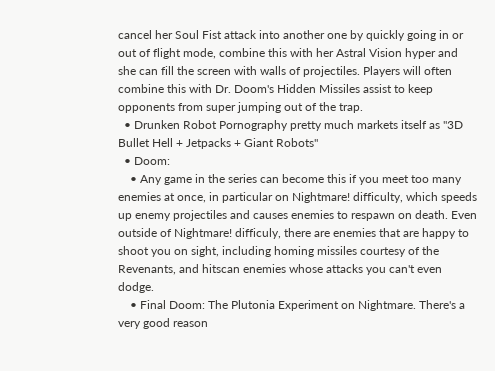cancel her Soul Fist attack into another one by quickly going in or out of flight mode, combine this with her Astral Vision hyper and she can fill the screen with walls of projectiles. Players will often combine this with Dr. Doom's Hidden Missiles assist to keep opponents from super jumping out of the trap.
  • Drunken Robot Pornography pretty much markets itself as "3D Bullet Hell + Jetpacks + Giant Robots"
  • Doom:
    • Any game in the series can become this if you meet too many enemies at once, in particular on Nightmare! difficulty, which speeds up enemy projectiles and causes enemies to respawn on death. Even outside of Nightmare! difficuly, there are enemies that are happy to shoot you on sight, including homing missiles courtesy of the Revenants, and hitscan enemies whose attacks you can't even dodge.
    • Final Doom: The Plutonia Experiment on Nightmare. There's a very good reason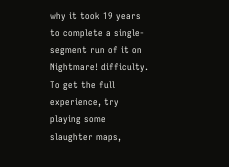why it took 19 years to complete a single-segment run of it on Nightmare! difficulty. To get the full experience, try playing some slaughter maps,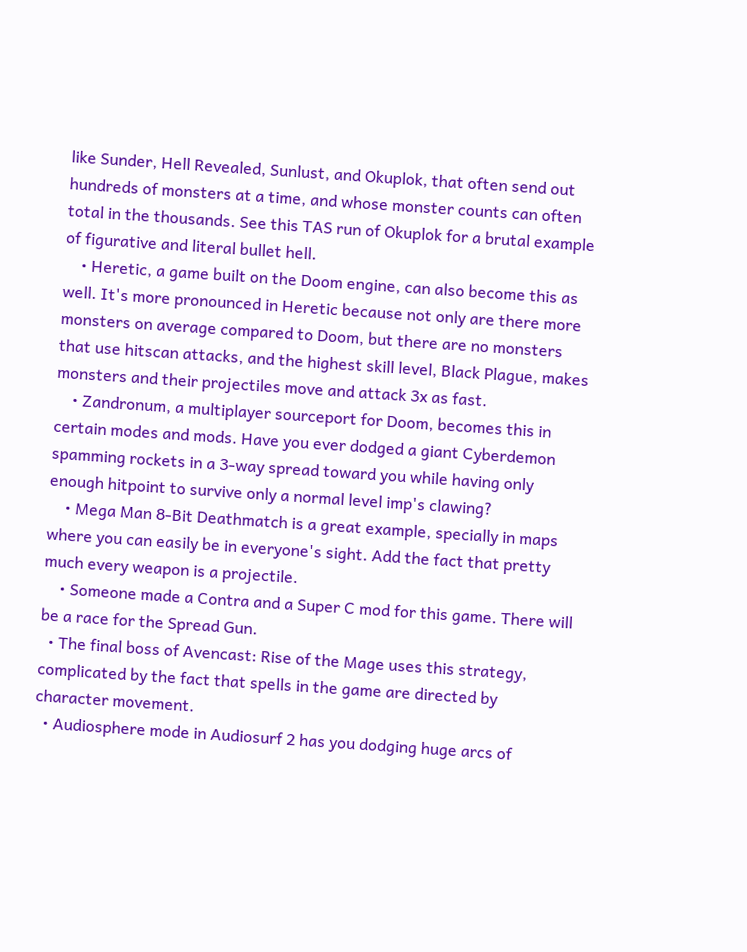like Sunder, Hell Revealed, Sunlust, and Okuplok, that often send out hundreds of monsters at a time, and whose monster counts can often total in the thousands. See this TAS run of Okuplok for a brutal example of figurative and literal bullet hell.
    • Heretic, a game built on the Doom engine, can also become this as well. It's more pronounced in Heretic because not only are there more monsters on average compared to Doom, but there are no monsters that use hitscan attacks, and the highest skill level, Black Plague, makes monsters and their projectiles move and attack 3x as fast.
    • Zandronum, a multiplayer sourceport for Doom, becomes this in certain modes and mods. Have you ever dodged a giant Cyberdemon spamming rockets in a 3-way spread toward you while having only enough hitpoint to survive only a normal level imp's clawing?
    • Mega Man 8-Bit Deathmatch is a great example, specially in maps where you can easily be in everyone's sight. Add the fact that pretty much every weapon is a projectile.
    • Someone made a Contra and a Super C mod for this game. There will be a race for the Spread Gun.
  • The final boss of Avencast: Rise of the Mage uses this strategy, complicated by the fact that spells in the game are directed by character movement.
  • Audiosphere mode in Audiosurf 2 has you dodging huge arcs of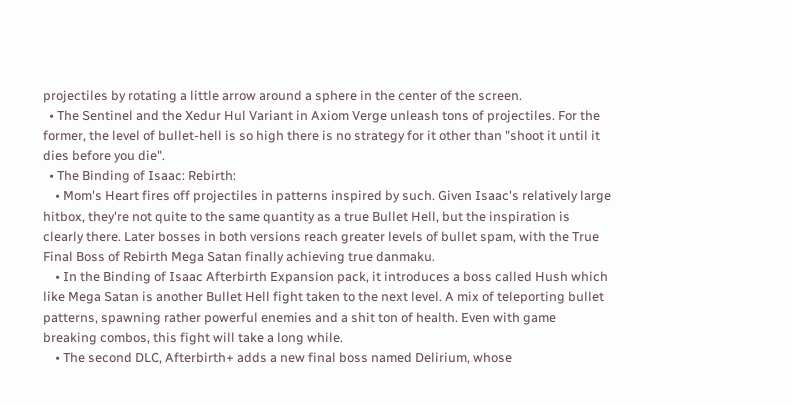projectiles by rotating a little arrow around a sphere in the center of the screen.
  • The Sentinel and the Xedur Hul Variant in Axiom Verge unleash tons of projectiles. For the former, the level of bullet-hell is so high there is no strategy for it other than "shoot it until it dies before you die".
  • The Binding of Isaac: Rebirth:
    • Mom's Heart fires off projectiles in patterns inspired by such. Given Isaac's relatively large hitbox, they're not quite to the same quantity as a true Bullet Hell, but the inspiration is clearly there. Later bosses in both versions reach greater levels of bullet spam, with the True Final Boss of Rebirth Mega Satan finally achieving true danmaku.
    • In the Binding of Isaac Afterbirth Expansion pack, it introduces a boss called Hush which like Mega Satan is another Bullet Hell fight taken to the next level. A mix of teleporting bullet patterns, spawning rather powerful enemies and a shit ton of health. Even with game breaking combos, this fight will take a long while.
    • The second DLC, Afterbirth+ adds a new final boss named Delirium, whose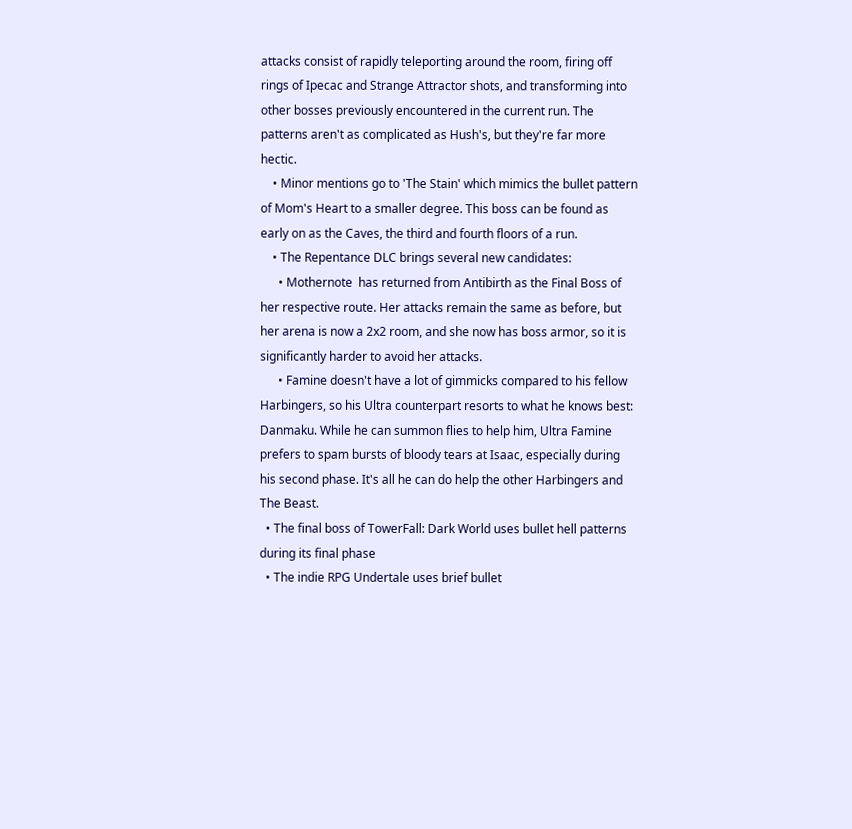attacks consist of rapidly teleporting around the room, firing off rings of Ipecac and Strange Attractor shots, and transforming into other bosses previously encountered in the current run. The patterns aren't as complicated as Hush's, but they're far more hectic.
    • Minor mentions go to 'The Stain' which mimics the bullet pattern of Mom's Heart to a smaller degree. This boss can be found as early on as the Caves, the third and fourth floors of a run.
    • The Repentance DLC brings several new candidates:
      • Mothernote  has returned from Antibirth as the Final Boss of her respective route. Her attacks remain the same as before, but her arena is now a 2x2 room, and she now has boss armor, so it is significantly harder to avoid her attacks.
      • Famine doesn't have a lot of gimmicks compared to his fellow Harbingers, so his Ultra counterpart resorts to what he knows best: Danmaku. While he can summon flies to help him, Ultra Famine prefers to spam bursts of bloody tears at Isaac, especially during his second phase. It's all he can do help the other Harbingers and The Beast.
  • The final boss of TowerFall: Dark World uses bullet hell patterns during its final phase
  • The indie RPG Undertale uses brief bullet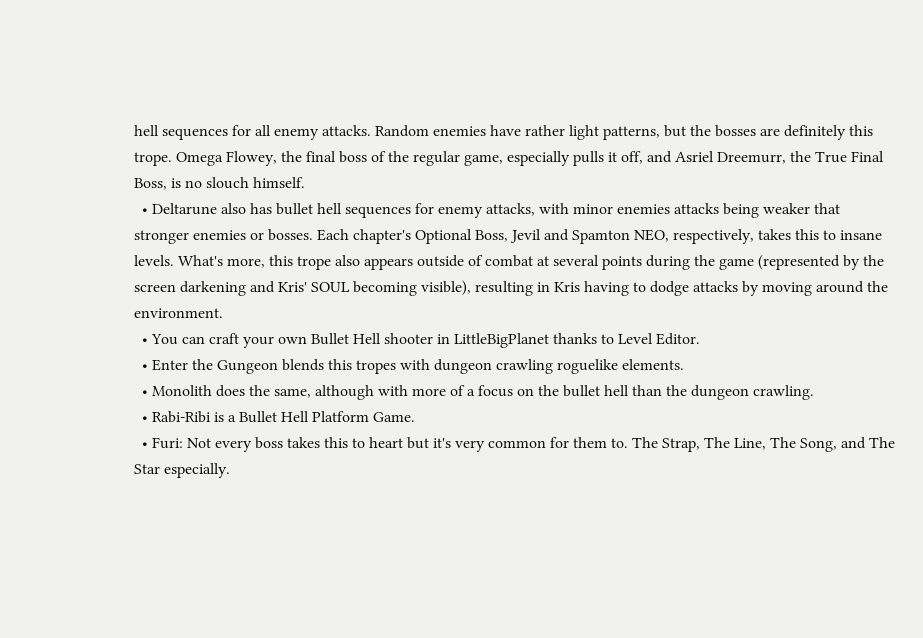hell sequences for all enemy attacks. Random enemies have rather light patterns, but the bosses are definitely this trope. Omega Flowey, the final boss of the regular game, especially pulls it off, and Asriel Dreemurr, the True Final Boss, is no slouch himself.
  • Deltarune also has bullet hell sequences for enemy attacks, with minor enemies attacks being weaker that stronger enemies or bosses. Each chapter's Optional Boss, Jevil and Spamton NEO, respectively, takes this to insane levels. What's more, this trope also appears outside of combat at several points during the game (represented by the screen darkening and Kris' SOUL becoming visible), resulting in Kris having to dodge attacks by moving around the environment.
  • You can craft your own Bullet Hell shooter in LittleBigPlanet thanks to Level Editor.
  • Enter the Gungeon blends this tropes with dungeon crawling roguelike elements.
  • Monolith does the same, although with more of a focus on the bullet hell than the dungeon crawling.
  • Rabi-Ribi is a Bullet Hell Platform Game.
  • Furi: Not every boss takes this to heart but it's very common for them to. The Strap, The Line, The Song, and The Star especially.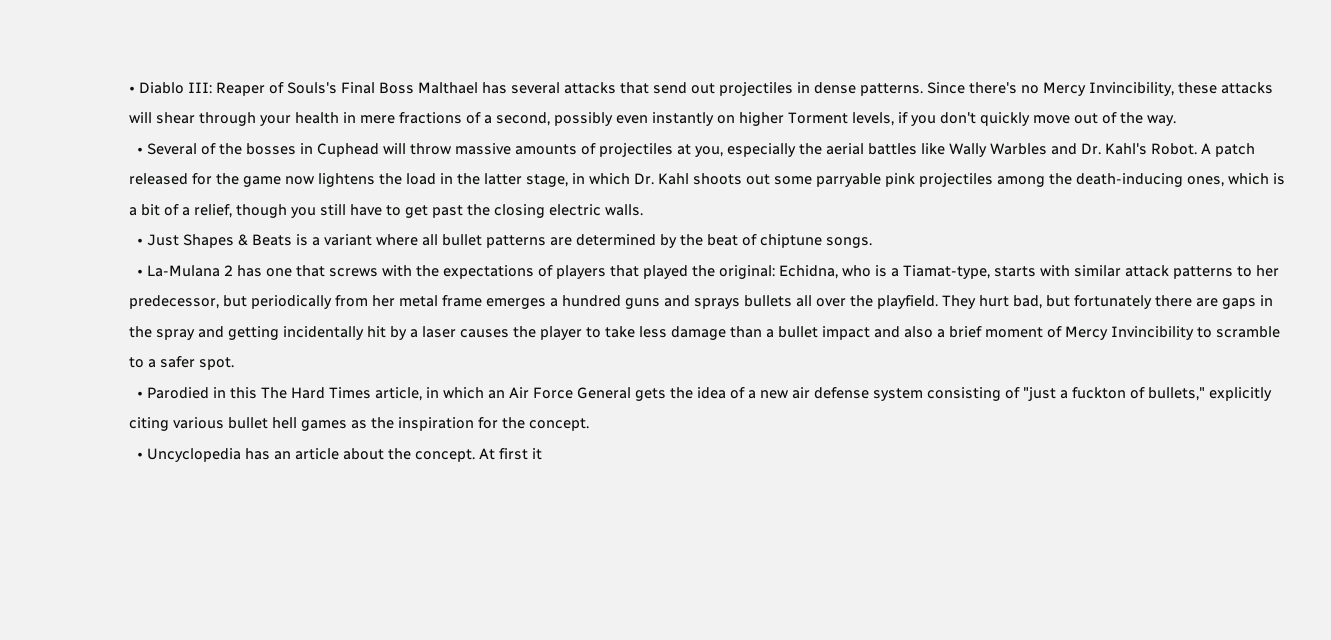• Diablo III: Reaper of Souls's Final Boss Malthael has several attacks that send out projectiles in dense patterns. Since there's no Mercy Invincibility, these attacks will shear through your health in mere fractions of a second, possibly even instantly on higher Torment levels, if you don't quickly move out of the way.
  • Several of the bosses in Cuphead will throw massive amounts of projectiles at you, especially the aerial battles like Wally Warbles and Dr. Kahl's Robot. A patch released for the game now lightens the load in the latter stage, in which Dr. Kahl shoots out some parryable pink projectiles among the death-inducing ones, which is a bit of a relief, though you still have to get past the closing electric walls.
  • Just Shapes & Beats is a variant where all bullet patterns are determined by the beat of chiptune songs.
  • La-Mulana 2 has one that screws with the expectations of players that played the original: Echidna, who is a Tiamat-type, starts with similar attack patterns to her predecessor, but periodically from her metal frame emerges a hundred guns and sprays bullets all over the playfield. They hurt bad, but fortunately there are gaps in the spray and getting incidentally hit by a laser causes the player to take less damage than a bullet impact and also a brief moment of Mercy Invincibility to scramble to a safer spot.
  • Parodied in this The Hard Times article, in which an Air Force General gets the idea of a new air defense system consisting of "just a fuckton of bullets," explicitly citing various bullet hell games as the inspiration for the concept.
  • Uncyclopedia has an article about the concept. At first it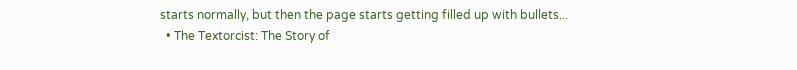starts normally, but then the page starts getting filled up with bullets...
  • The Textorcist: The Story of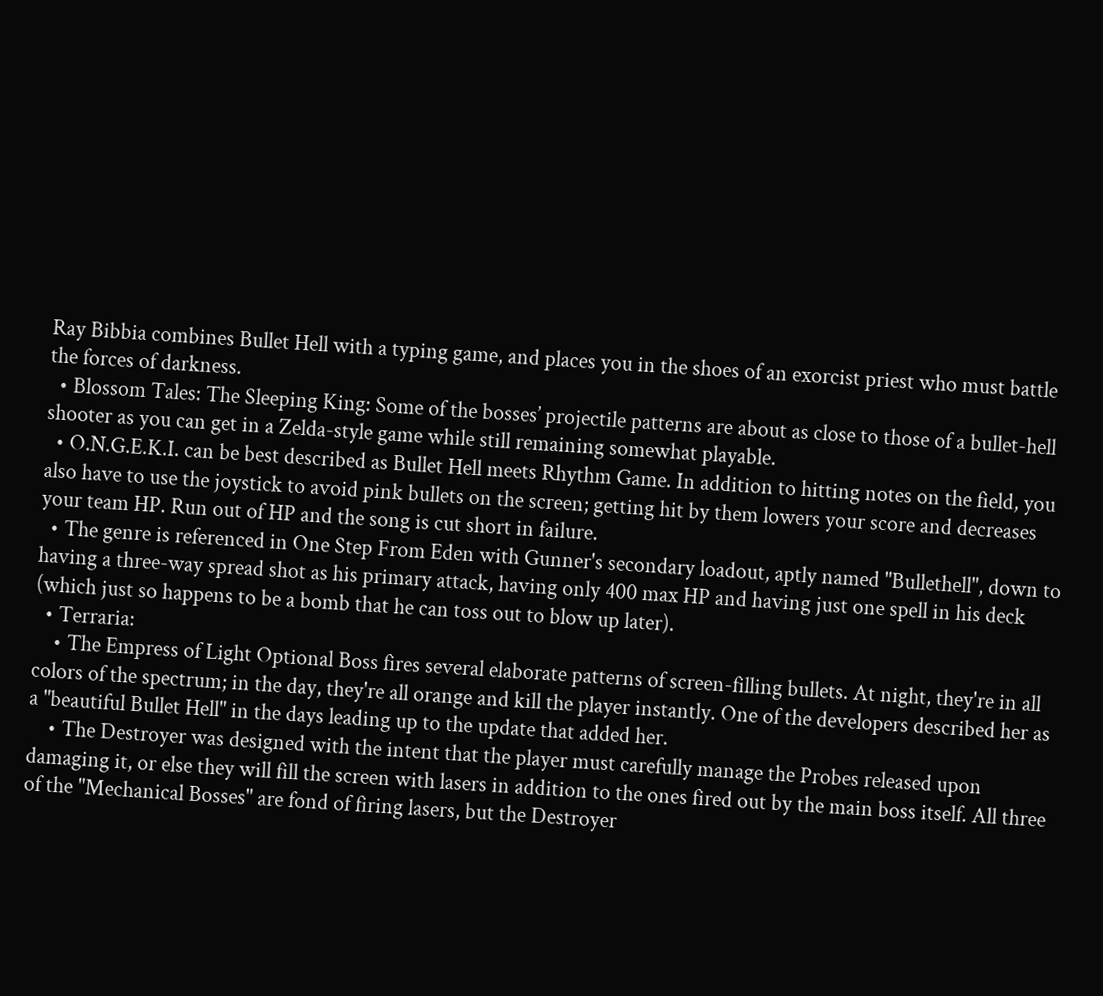Ray Bibbia combines Bullet Hell with a typing game, and places you in the shoes of an exorcist priest who must battle the forces of darkness.
  • Blossom Tales: The Sleeping King: Some of the bosses’ projectile patterns are about as close to those of a bullet-hell shooter as you can get in a Zelda-style game while still remaining somewhat playable.
  • O.N.G.E.K.I. can be best described as Bullet Hell meets Rhythm Game. In addition to hitting notes on the field, you also have to use the joystick to avoid pink bullets on the screen; getting hit by them lowers your score and decreases your team HP. Run out of HP and the song is cut short in failure.
  • The genre is referenced in One Step From Eden with Gunner's secondary loadout, aptly named "Bullethell", down to having a three-way spread shot as his primary attack, having only 400 max HP and having just one spell in his deck (which just so happens to be a bomb that he can toss out to blow up later).
  • Terraria:
    • The Empress of Light Optional Boss fires several elaborate patterns of screen-filling bullets. At night, they're in all colors of the spectrum; in the day, they're all orange and kill the player instantly. One of the developers described her as a "beautiful Bullet Hell" in the days leading up to the update that added her.
    • The Destroyer was designed with the intent that the player must carefully manage the Probes released upon damaging it, or else they will fill the screen with lasers in addition to the ones fired out by the main boss itself. All three of the "Mechanical Bosses" are fond of firing lasers, but the Destroyer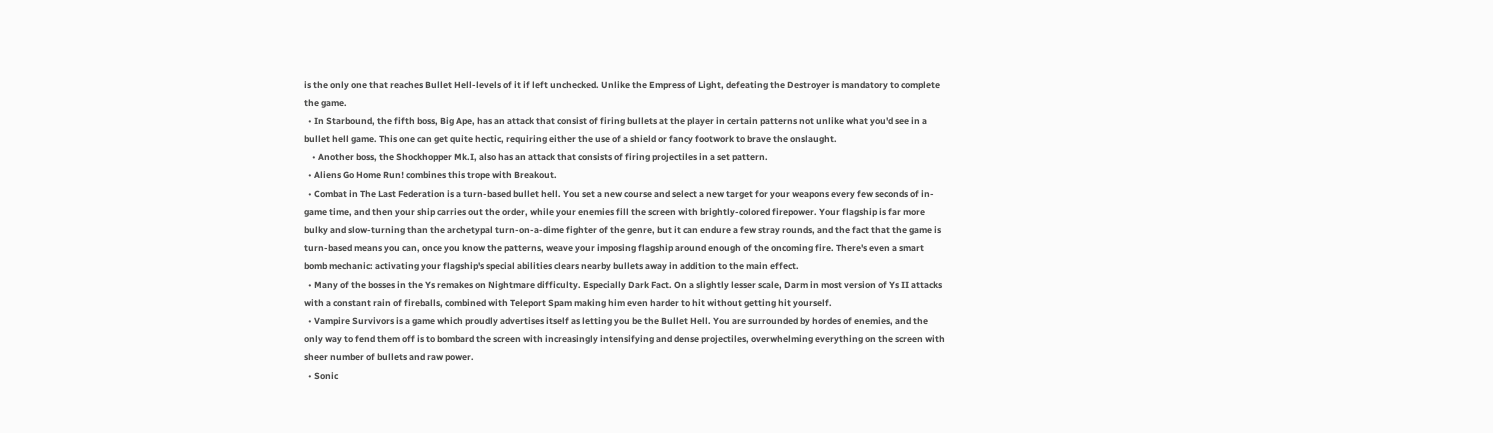is the only one that reaches Bullet Hell-levels of it if left unchecked. Unlike the Empress of Light, defeating the Destroyer is mandatory to complete the game.
  • In Starbound, the fifth boss, Big Ape, has an attack that consist of firing bullets at the player in certain patterns not unlike what you'd see in a bullet hell game. This one can get quite hectic, requiring either the use of a shield or fancy footwork to brave the onslaught.
    • Another boss, the Shockhopper Mk.I, also has an attack that consists of firing projectiles in a set pattern.
  • Aliens Go Home Run! combines this trope with Breakout.
  • Combat in The Last Federation is a turn-based bullet hell. You set a new course and select a new target for your weapons every few seconds of in-game time, and then your ship carries out the order, while your enemies fill the screen with brightly-colored firepower. Your flagship is far more bulky and slow-turning than the archetypal turn-on-a-dime fighter of the genre, but it can endure a few stray rounds, and the fact that the game is turn-based means you can, once you know the patterns, weave your imposing flagship around enough of the oncoming fire. There's even a smart bomb mechanic: activating your flagship's special abilities clears nearby bullets away in addition to the main effect.
  • Many of the bosses in the Ys remakes on Nightmare difficulty. Especially Dark Fact. On a slightly lesser scale, Darm in most version of Ys II attacks with a constant rain of fireballs, combined with Teleport Spam making him even harder to hit without getting hit yourself.
  • Vampire Survivors is a game which proudly advertises itself as letting you be the Bullet Hell. You are surrounded by hordes of enemies, and the only way to fend them off is to bombard the screen with increasingly intensifying and dense projectiles, overwhelming everything on the screen with sheer number of bullets and raw power.
  • Sonic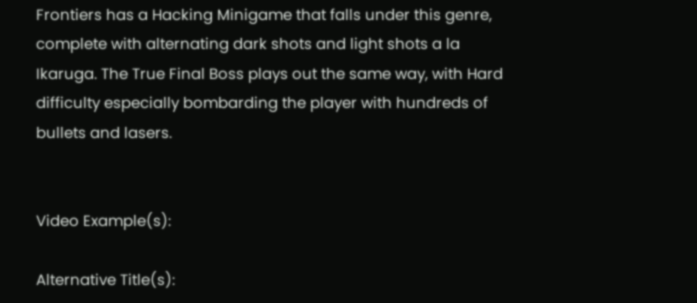Frontiers has a Hacking Minigame that falls under this genre, complete with alternating dark shots and light shots a la Ikaruga. The True Final Boss plays out the same way, with Hard difficulty especially bombarding the player with hundreds of bullets and lasers.


Video Example(s):

Alternative Title(s):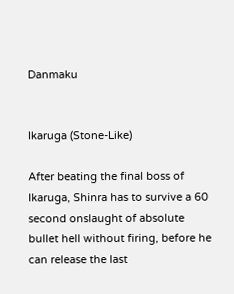Danmaku


Ikaruga (Stone-Like)

After beating the final boss of Ikaruga, Shinra has to survive a 60 second onslaught of absolute bullet hell without firing, before he can release the last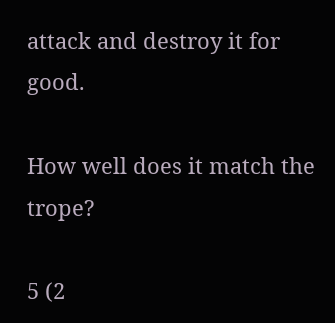attack and destroy it for good.

How well does it match the trope?

5 (2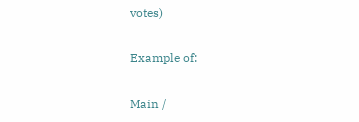votes)

Example of:

Main /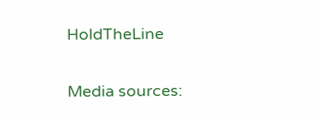HoldTheLine

Media sources: